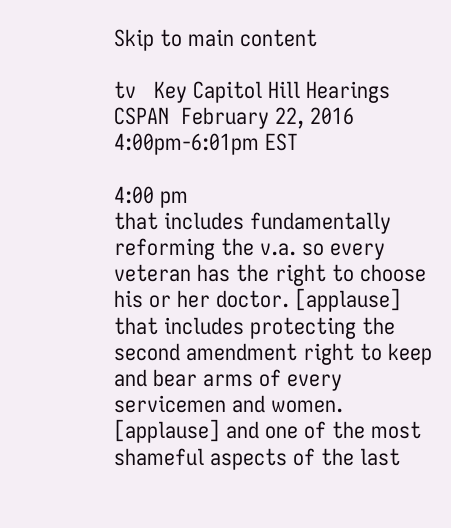Skip to main content

tv   Key Capitol Hill Hearings  CSPAN  February 22, 2016 4:00pm-6:01pm EST

4:00 pm
that includes fundamentally reforming the v.a. so every veteran has the right to choose his or her doctor. [applause] that includes protecting the second amendment right to keep and bear arms of every servicemen and women. [applause] and one of the most shameful aspects of the last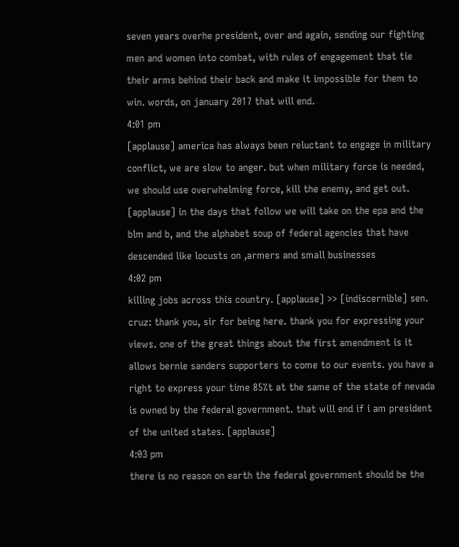seven years overhe president, over and again, sending our fighting men and women into combat, with rules of engagement that tie their arms behind their back and make it impossible for them to win. words, on january 2017 that will end.
4:01 pm
[applause] america has always been reluctant to engage in military conflict, we are slow to anger. but when military force is needed, we should use overwhelming force, kill the enemy, and get out. [applause] in the days that follow we will take on the epa and the blm and b, and the alphabet soup of federal agencies that have descended like locusts on ,armers and small businesses
4:02 pm
killing jobs across this country. [applause] >> [indiscernible] sen. cruz: thank you, sir for being here. thank you for expressing your views. one of the great things about the first amendment is it allows bernie sanders supporters to come to our events. you have a right to express your time 85%t at the same of the state of nevada is owned by the federal government. that will end if i am president of the united states. [applause]
4:03 pm
there is no reason on earth the federal government should be the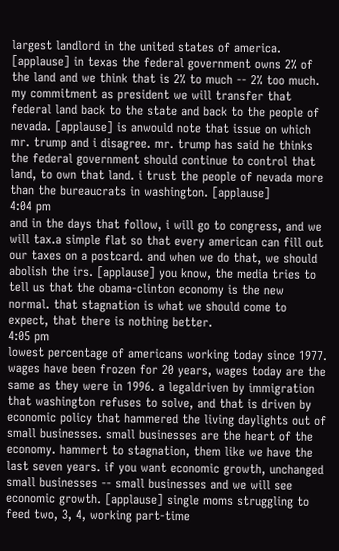largest landlord in the united states of america. [applause] in texas the federal government owns 2% of the land and we think that is 2% to much -- 2% too much. my commitment as president we will transfer that federal land back to the state and back to the people of nevada. [applause] is anwould note that issue on which mr. trump and i disagree. mr. trump has said he thinks the federal government should continue to control that land, to own that land. i trust the people of nevada more than the bureaucrats in washington. [applause]
4:04 pm
and in the days that follow, i will go to congress, and we will tax.a simple flat so that every american can fill out our taxes on a postcard. and when we do that, we should abolish the irs. [applause] you know, the media tries to tell us that the obama-clinton economy is the new normal. that stagnation is what we should come to expect, that there is nothing better.
4:05 pm
lowest percentage of americans working today since 1977. wages have been frozen for 20 years, wages today are the same as they were in 1996. a legaldriven by immigration that washington refuses to solve, and that is driven by economic policy that hammered the living daylights out of small businesses. small businesses are the heart of the economy. hammert to stagnation, them like we have the last seven years. if you want economic growth, unchanged small businesses -- small businesses and we will see economic growth. [applause] single moms struggling to feed two, 3, 4, working part-time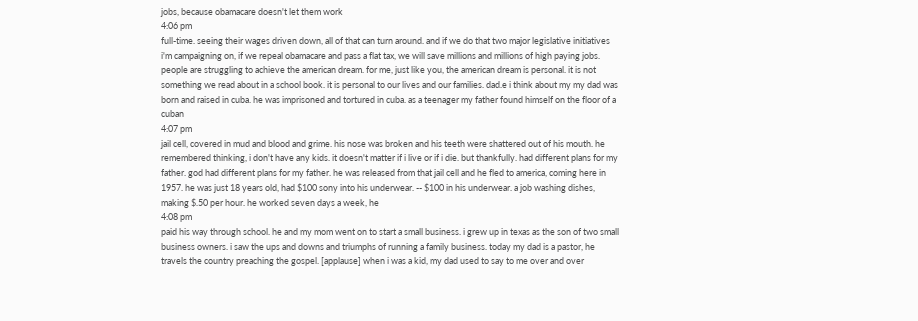jobs, because obamacare doesn't let them work
4:06 pm
full-time. seeing their wages driven down, all of that can turn around. and if we do that two major legislative initiatives i'm campaigning on, if we repeal obamacare and pass a flat tax, we will save millions and millions of high paying jobs. people are struggling to achieve the american dream. for me, just like you, the american dream is personal. it is not something we read about in a school book. it is personal to our lives and our families. dad.e i think about my my dad was born and raised in cuba. he was imprisoned and tortured in cuba. as a teenager my father found himself on the floor of a cuban
4:07 pm
jail cell, covered in mud and blood and grime. his nose was broken and his teeth were shattered out of his mouth. he remembered thinking, i don't have any kids. it doesn't matter if i live or if i die. but thankfully. had different plans for my father. god had different plans for my father. he was released from that jail cell and he fled to america, coming here in 1957. he was just 18 years old, had $100 sony into his underwear. -- $100 in his underwear. a job washing dishes, making $.50 per hour. he worked seven days a week, he
4:08 pm
paid his way through school. he and my mom went on to start a small business. i grew up in texas as the son of two small business owners. i saw the ups and downs and triumphs of running a family business. today my dad is a pastor, he travels the country preaching the gospel. [applause] when i was a kid, my dad used to say to me over and over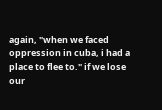again, "when we faced oppression in cuba, i had a place to flee to." if we lose our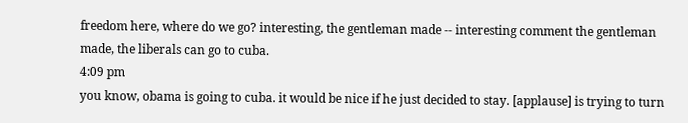freedom here, where do we go? interesting, the gentleman made -- interesting comment the gentleman made, the liberals can go to cuba.
4:09 pm
you know, obama is going to cuba. it would be nice if he just decided to stay. [applause] is trying to turn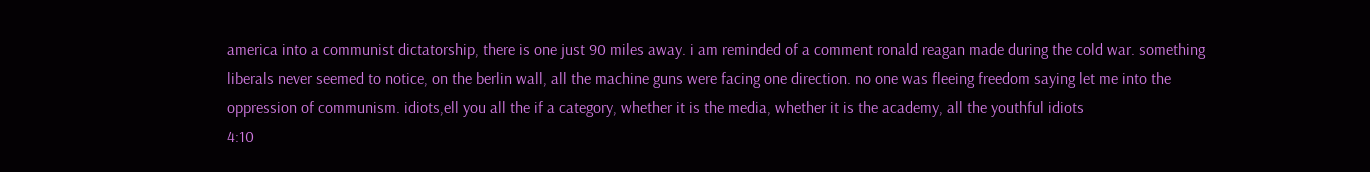america into a communist dictatorship, there is one just 90 miles away. i am reminded of a comment ronald reagan made during the cold war. something liberals never seemed to notice, on the berlin wall, all the machine guns were facing one direction. no one was fleeing freedom saying let me into the oppression of communism. idiots,ell you all the if a category, whether it is the media, whether it is the academy, all the youthful idiots
4:10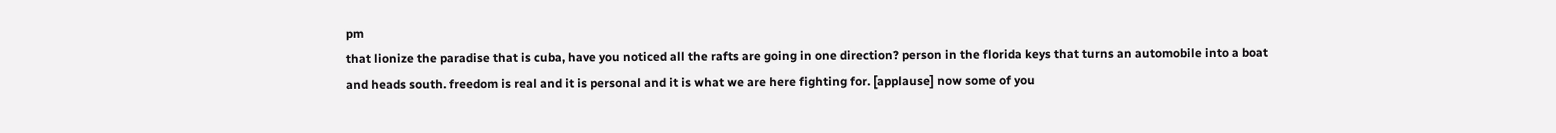pm
that lionize the paradise that is cuba, have you noticed all the rafts are going in one direction? person in the florida keys that turns an automobile into a boat and heads south. freedom is real and it is personal and it is what we are here fighting for. [applause] now some of you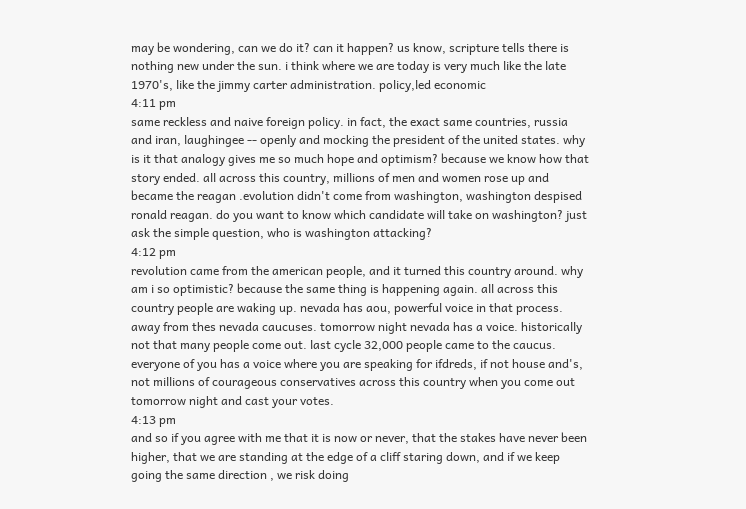may be wondering, can we do it? can it happen? us know, scripture tells there is nothing new under the sun. i think where we are today is very much like the late 1970's, like the jimmy carter administration. policy,led economic
4:11 pm
same reckless and naive foreign policy. in fact, the exact same countries, russia and iran, laughingee -- openly and mocking the president of the united states. why is it that analogy gives me so much hope and optimism? because we know how that story ended. all across this country, millions of men and women rose up and became the reagan .evolution didn't come from washington, washington despised ronald reagan. do you want to know which candidate will take on washington? just ask the simple question, who is washington attacking?
4:12 pm
revolution came from the american people, and it turned this country around. why am i so optimistic? because the same thing is happening again. all across this country people are waking up. nevada has aou, powerful voice in that process. away from thes nevada caucuses. tomorrow night nevada has a voice. historically not that many people come out. last cycle 32,000 people came to the caucus. everyone of you has a voice where you are speaking for ifdreds, if not house and's, not millions of courageous conservatives across this country when you come out tomorrow night and cast your votes.
4:13 pm
and so if you agree with me that it is now or never, that the stakes have never been higher, that we are standing at the edge of a cliff staring down, and if we keep going the same direction , we risk doing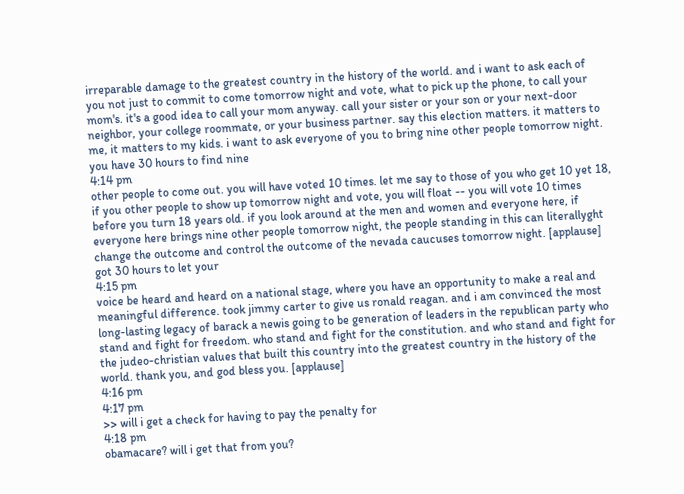irreparable damage to the greatest country in the history of the world. and i want to ask each of you not just to commit to come tomorrow night and vote, what to pick up the phone, to call your mom's. it's a good idea to call your mom anyway. call your sister or your son or your next-door neighbor, your college roommate, or your business partner. say this election matters. it matters to me, it matters to my kids. i want to ask everyone of you to bring nine other people tomorrow night. you have 30 hours to find nine
4:14 pm
other people to come out. you will have voted 10 times. let me say to those of you who get 10 yet 18, if you other people to show up tomorrow night and vote, you will float -- you will vote 10 times before you turn 18 years old. if you look around at the men and women and everyone here, if everyone here brings nine other people tomorrow night, the people standing in this can literallyght change the outcome and control the outcome of the nevada caucuses tomorrow night. [applause] got 30 hours to let your
4:15 pm
voice be heard and heard on a national stage, where you have an opportunity to make a real and meaningful difference. took jimmy carter to give us ronald reagan. and i am convinced the most long-lasting legacy of barack a newis going to be generation of leaders in the republican party who stand and fight for freedom. who stand and fight for the constitution. and who stand and fight for the judeo-christian values that built this country into the greatest country in the history of the world. thank you, and god bless you. [applause]
4:16 pm
4:17 pm
>> will i get a check for having to pay the penalty for
4:18 pm
obamacare? will i get that from you?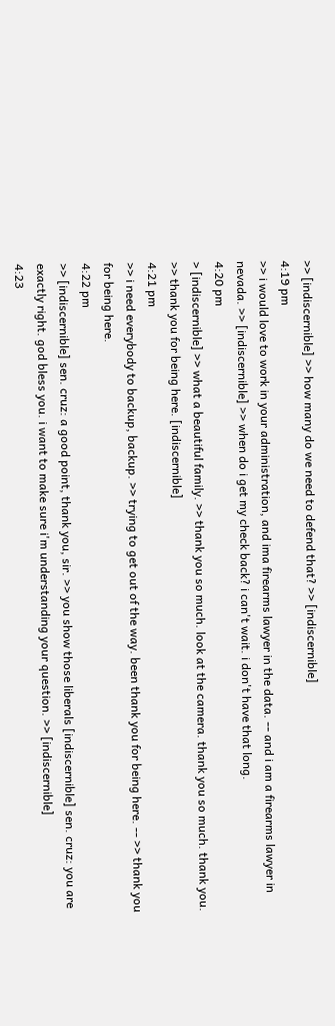>> [indiscernible] >> how many do we need to defend that? >> [indiscernible]
4:19 pm
>> i would love to work in your administration, and ima firearms lawyer in the data. -- and i am a firearms lawyer in nevada. >> [indiscernible] >> when do i get my check back? i can't wait. i don't have that long.
4:20 pm
> [indiscernible] >> what a beautiful family. >> thank you so much. look at the camera. thank you so much. thank you. >> thank you for being here. [indiscernible]
4:21 pm
>> i need everybody to backup, backup. >> trying to get out of the way. been thank you for being here. -- >> thank you for being here.
4:22 pm
>> [indiscernible] sen. cruz: a good point, thank you, sir. >> you show those liberals [indiscernible] sen. cruz: you are exactly right. god bless you. i want to make sure i'm understanding your question. >> [indiscernible]
4:23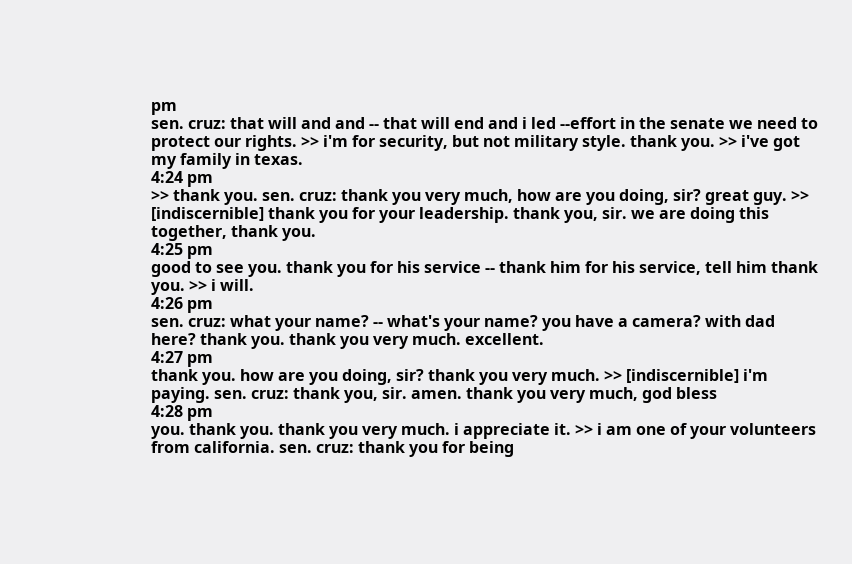pm
sen. cruz: that will and and -- that will end and i led --effort in the senate we need to protect our rights. >> i'm for security, but not military style. thank you. >> i've got my family in texas.
4:24 pm
>> thank you. sen. cruz: thank you very much, how are you doing, sir? great guy. >> [indiscernible] thank you for your leadership. thank you, sir. we are doing this together, thank you.
4:25 pm
good to see you. thank you for his service -- thank him for his service, tell him thank you. >> i will.
4:26 pm
sen. cruz: what your name? -- what's your name? you have a camera? with dad here? thank you. thank you very much. excellent.
4:27 pm
thank you. how are you doing, sir? thank you very much. >> [indiscernible] i'm paying. sen. cruz: thank you, sir. amen. thank you very much, god bless
4:28 pm
you. thank you. thank you very much. i appreciate it. >> i am one of your volunteers from california. sen. cruz: thank you for being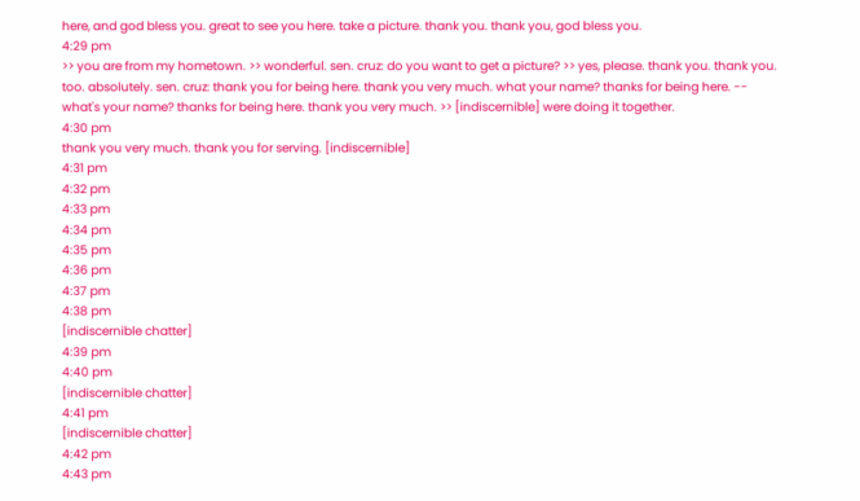here, and god bless you. great to see you here. take a picture. thank you. thank you, god bless you.
4:29 pm
>> you are from my hometown. >> wonderful. sen. cruz: do you want to get a picture? >> yes, please. thank you. thank you. too. absolutely. sen. cruz: thank you for being here. thank you very much. what your name? thanks for being here. -- what's your name? thanks for being here. thank you very much. >> [indiscernible] were doing it together.
4:30 pm
thank you very much. thank you for serving. [indiscernible]
4:31 pm
4:32 pm
4:33 pm
4:34 pm
4:35 pm
4:36 pm
4:37 pm
4:38 pm
[indiscernible chatter]
4:39 pm
4:40 pm
[indiscernible chatter]
4:41 pm
[indiscernible chatter]
4:42 pm
4:43 pm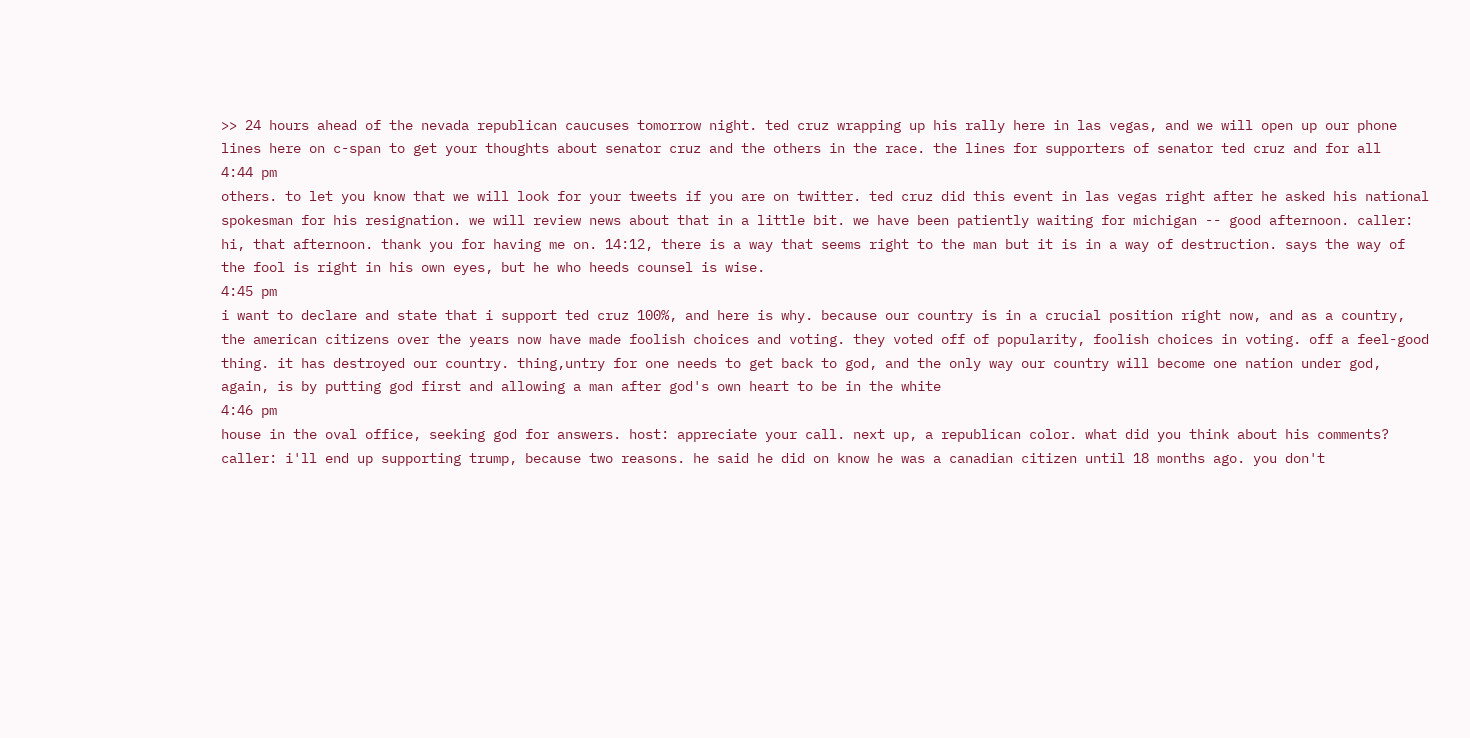>> 24 hours ahead of the nevada republican caucuses tomorrow night. ted cruz wrapping up his rally here in las vegas, and we will open up our phone lines here on c-span to get your thoughts about senator cruz and the others in the race. the lines for supporters of senator ted cruz and for all
4:44 pm
others. to let you know that we will look for your tweets if you are on twitter. ted cruz did this event in las vegas right after he asked his national spokesman for his resignation. we will review news about that in a little bit. we have been patiently waiting for michigan -- good afternoon. caller: hi, that afternoon. thank you for having me on. 14:12, there is a way that seems right to the man but it is in a way of destruction. says the way of the fool is right in his own eyes, but he who heeds counsel is wise.
4:45 pm
i want to declare and state that i support ted cruz 100%, and here is why. because our country is in a crucial position right now, and as a country, the american citizens over the years now have made foolish choices and voting. they voted off of popularity, foolish choices in voting. off a feel-good thing. it has destroyed our country. thing,untry for one needs to get back to god, and the only way our country will become one nation under god, again, is by putting god first and allowing a man after god's own heart to be in the white
4:46 pm
house in the oval office, seeking god for answers. host: appreciate your call. next up, a republican color. what did you think about his comments? caller: i'll end up supporting trump, because two reasons. he said he did on know he was a canadian citizen until 18 months ago. you don't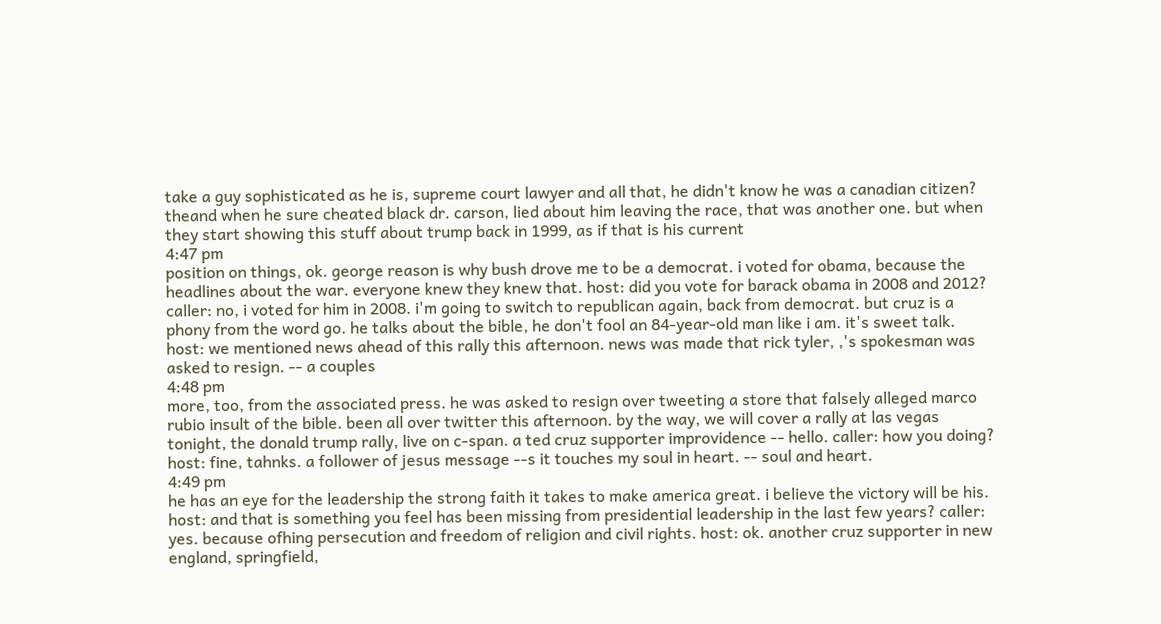take a guy sophisticated as he is, supreme court lawyer and all that, he didn't know he was a canadian citizen? theand when he sure cheated black dr. carson, lied about him leaving the race, that was another one. but when they start showing this stuff about trump back in 1999, as if that is his current
4:47 pm
position on things, ok. george reason is why bush drove me to be a democrat. i voted for obama, because the headlines about the war. everyone knew they knew that. host: did you vote for barack obama in 2008 and 2012? caller: no, i voted for him in 2008. i'm going to switch to republican again, back from democrat. but cruz is a phony from the word go. he talks about the bible, he don't fool an 84-year-old man like i am. it's sweet talk. host: we mentioned news ahead of this rally this afternoon. news was made that rick tyler, ,'s spokesman was asked to resign. -- a couples
4:48 pm
more, too, from the associated press. he was asked to resign over tweeting a store that falsely alleged marco rubio insult of the bible. been all over twitter this afternoon. by the way, we will cover a rally at las vegas tonight, the donald trump rally, live on c-span. a ted cruz supporter improvidence -- hello. caller: how you doing? host: fine, tahnks. a follower of jesus message --s it touches my soul in heart. -- soul and heart.
4:49 pm
he has an eye for the leadership the strong faith it takes to make america great. i believe the victory will be his. host: and that is something you feel has been missing from presidential leadership in the last few years? caller: yes. because ofhing persecution and freedom of religion and civil rights. host: ok. another cruz supporter in new england, springfield,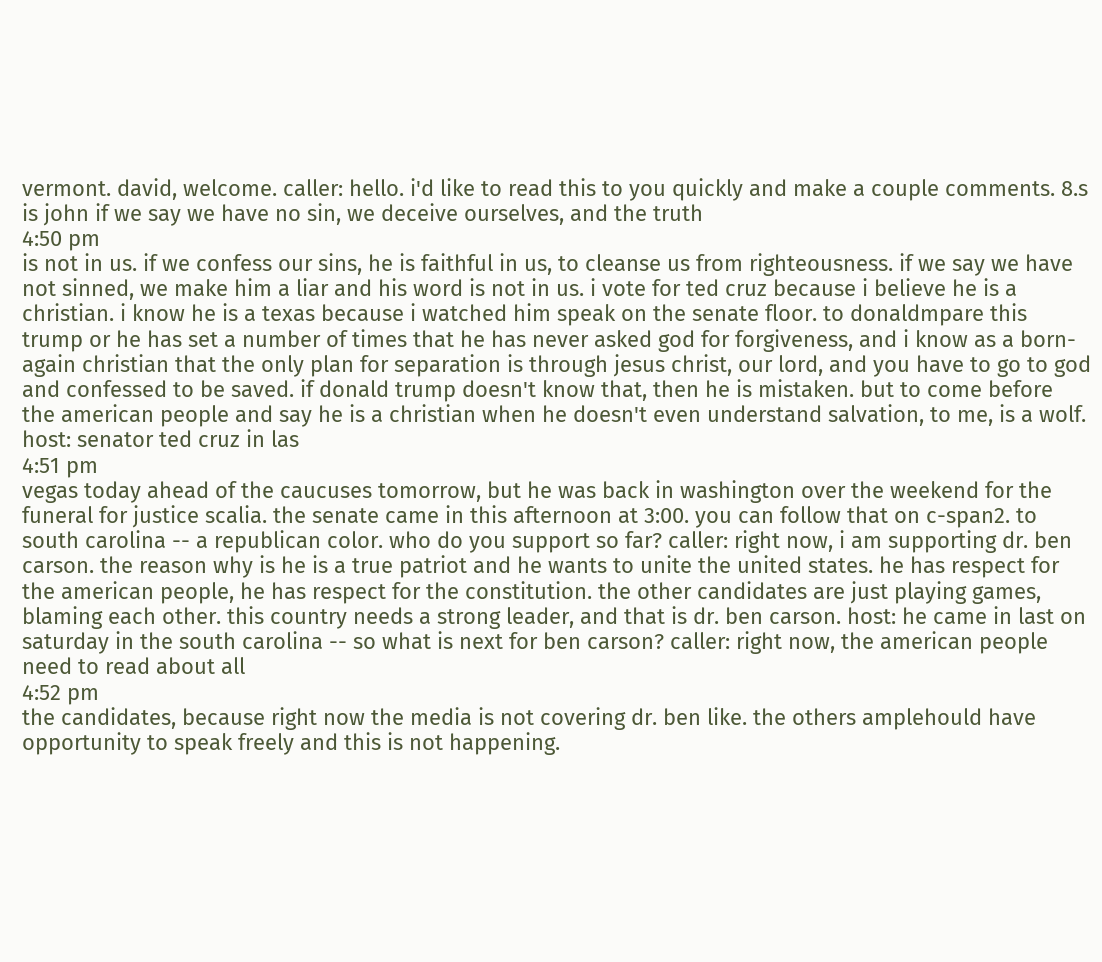vermont. david, welcome. caller: hello. i'd like to read this to you quickly and make a couple comments. 8.s is john if we say we have no sin, we deceive ourselves, and the truth
4:50 pm
is not in us. if we confess our sins, he is faithful in us, to cleanse us from righteousness. if we say we have not sinned, we make him a liar and his word is not in us. i vote for ted cruz because i believe he is a christian. i know he is a texas because i watched him speak on the senate floor. to donaldmpare this trump or he has set a number of times that he has never asked god for forgiveness, and i know as a born-again christian that the only plan for separation is through jesus christ, our lord, and you have to go to god and confessed to be saved. if donald trump doesn't know that, then he is mistaken. but to come before the american people and say he is a christian when he doesn't even understand salvation, to me, is a wolf. host: senator ted cruz in las
4:51 pm
vegas today ahead of the caucuses tomorrow, but he was back in washington over the weekend for the funeral for justice scalia. the senate came in this afternoon at 3:00. you can follow that on c-span2. to south carolina -- a republican color. who do you support so far? caller: right now, i am supporting dr. ben carson. the reason why is he is a true patriot and he wants to unite the united states. he has respect for the american people, he has respect for the constitution. the other candidates are just playing games, blaming each other. this country needs a strong leader, and that is dr. ben carson. host: he came in last on saturday in the south carolina -- so what is next for ben carson? caller: right now, the american people need to read about all
4:52 pm
the candidates, because right now the media is not covering dr. ben like. the others amplehould have opportunity to speak freely and this is not happening.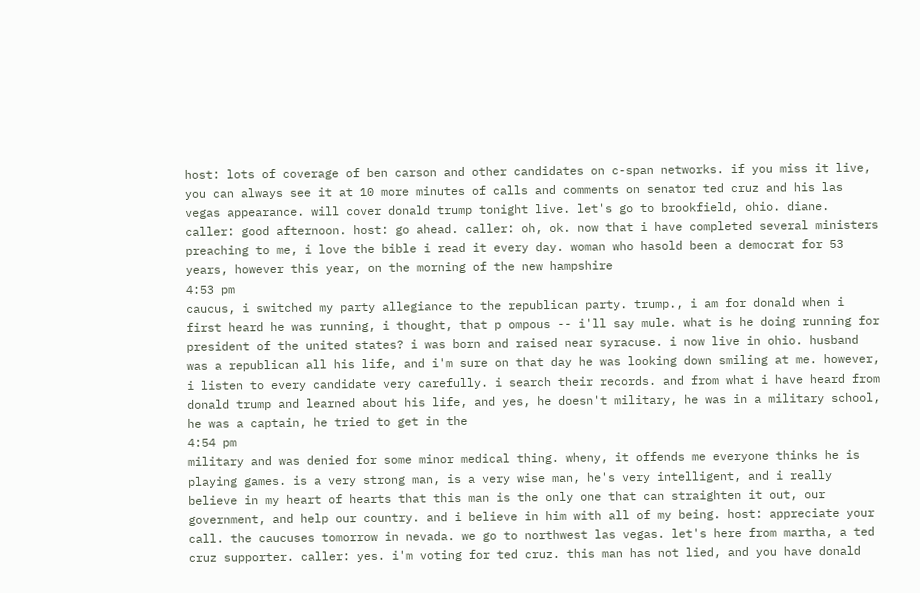host: lots of coverage of ben carson and other candidates on c-span networks. if you miss it live, you can always see it at 10 more minutes of calls and comments on senator ted cruz and his las vegas appearance. will cover donald trump tonight live. let's go to brookfield, ohio. diane. caller: good afternoon. host: go ahead. caller: oh, ok. now that i have completed several ministers preaching to me, i love the bible i read it every day. woman who hasold been a democrat for 53 years, however this year, on the morning of the new hampshire
4:53 pm
caucus, i switched my party allegiance to the republican party. trump., i am for donald when i first heard he was running, i thought, that p ompous -- i'll say mule. what is he doing running for president of the united states? i was born and raised near syracuse. i now live in ohio. husband was a republican all his life, and i'm sure on that day he was looking down smiling at me. however, i listen to every candidate very carefully. i search their records. and from what i have heard from donald trump and learned about his life, and yes, he doesn't military, he was in a military school, he was a captain, he tried to get in the
4:54 pm
military and was denied for some minor medical thing. wheny, it offends me everyone thinks he is playing games. is a very strong man, is a very wise man, he's very intelligent, and i really believe in my heart of hearts that this man is the only one that can straighten it out, our government, and help our country. and i believe in him with all of my being. host: appreciate your call. the caucuses tomorrow in nevada. we go to northwest las vegas. let's here from martha, a ted cruz supporter. caller: yes. i'm voting for ted cruz. this man has not lied, and you have donald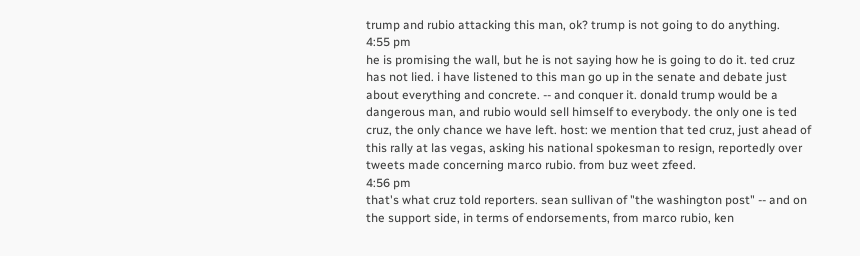trump and rubio attacking this man, ok? trump is not going to do anything.
4:55 pm
he is promising the wall, but he is not saying how he is going to do it. ted cruz has not lied. i have listened to this man go up in the senate and debate just about everything and concrete. -- and conquer it. donald trump would be a dangerous man, and rubio would sell himself to everybody. the only one is ted cruz, the only chance we have left. host: we mention that ted cruz, just ahead of this rally at las vegas, asking his national spokesman to resign, reportedly over tweets made concerning marco rubio. from buz weet zfeed.
4:56 pm
that's what cruz told reporters. sean sullivan of "the washington post" -- and on the support side, in terms of endorsements, from marco rubio, ken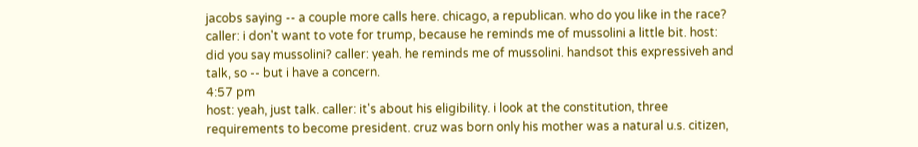jacobs saying -- a couple more calls here. chicago, a republican. who do you like in the race? caller: i don't want to vote for trump, because he reminds me of mussolini a little bit. host: did you say mussolini? caller: yeah. he reminds me of mussolini. handsot this expressiveh and talk, so -- but i have a concern.
4:57 pm
host: yeah, just talk. caller: it's about his eligibility. i look at the constitution, three requirements to become president. cruz was born only his mother was a natural u.s. citizen,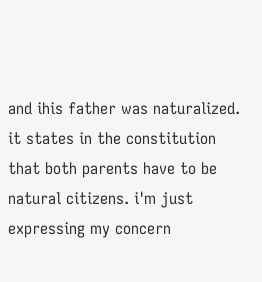and ihis father was naturalized. it states in the constitution that both parents have to be natural citizens. i'm just expressing my concern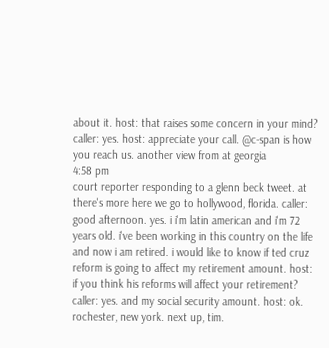about it. host: that raises some concern in your mind? caller: yes. host: appreciate your call. @c-span is how you reach us. another view from at georgia
4:58 pm
court reporter responding to a glenn beck tweet. at there's more here we go to hollywood, florida. caller: good afternoon. yes. i i'm latin american and i'm 72 years old. i've been working in this country on the life and now i am retired. i would like to know if ted cruz reform is going to affect my retirement amount. host: if you think his reforms will affect your retirement? caller: yes. and my social security amount. host: ok. rochester, new york. next up, tim.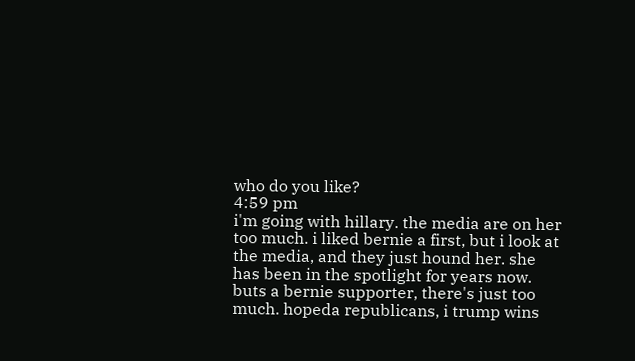who do you like?
4:59 pm
i'm going with hillary. the media are on her too much. i liked bernie a first, but i look at the media, and they just hound her. she has been in the spotlight for years now. buts a bernie supporter, there's just too much. hopeda republicans, i trump wins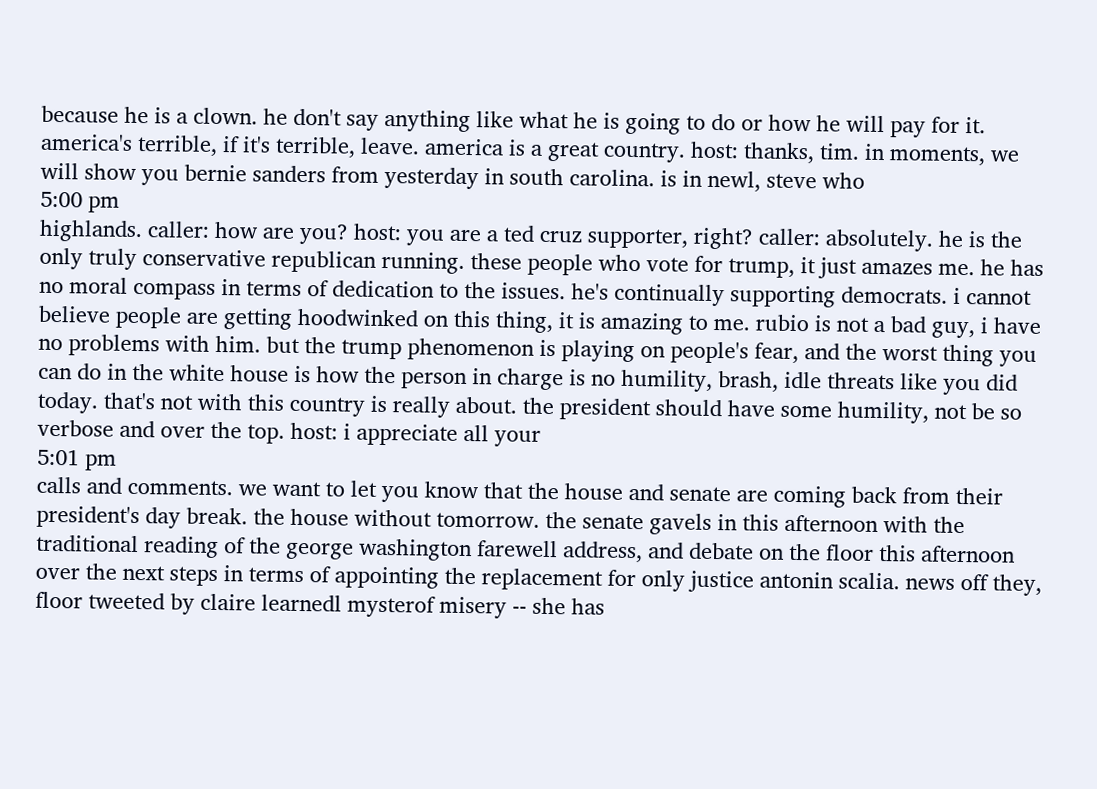because he is a clown. he don't say anything like what he is going to do or how he will pay for it. america's terrible, if it's terrible, leave. america is a great country. host: thanks, tim. in moments, we will show you bernie sanders from yesterday in south carolina. is in newl, steve who
5:00 pm
highlands. caller: how are you? host: you are a ted cruz supporter, right? caller: absolutely. he is the only truly conservative republican running. these people who vote for trump, it just amazes me. he has no moral compass in terms of dedication to the issues. he's continually supporting democrats. i cannot believe people are getting hoodwinked on this thing, it is amazing to me. rubio is not a bad guy, i have no problems with him. but the trump phenomenon is playing on people's fear, and the worst thing you can do in the white house is how the person in charge is no humility, brash, idle threats like you did today. that's not with this country is really about. the president should have some humility, not be so verbose and over the top. host: i appreciate all your
5:01 pm
calls and comments. we want to let you know that the house and senate are coming back from their president's day break. the house without tomorrow. the senate gavels in this afternoon with the traditional reading of the george washington farewell address, and debate on the floor this afternoon over the next steps in terms of appointing the replacement for only justice antonin scalia. news off they, floor tweeted by claire learnedl mysterof misery -- she has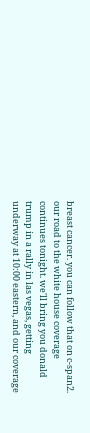breast cancer. you can follow that on c-span2. our road to the white house coverage continues tonight. we'll bring you donald trump in a rally in las vegas, getting underway at 10:00 eastern, and our coverage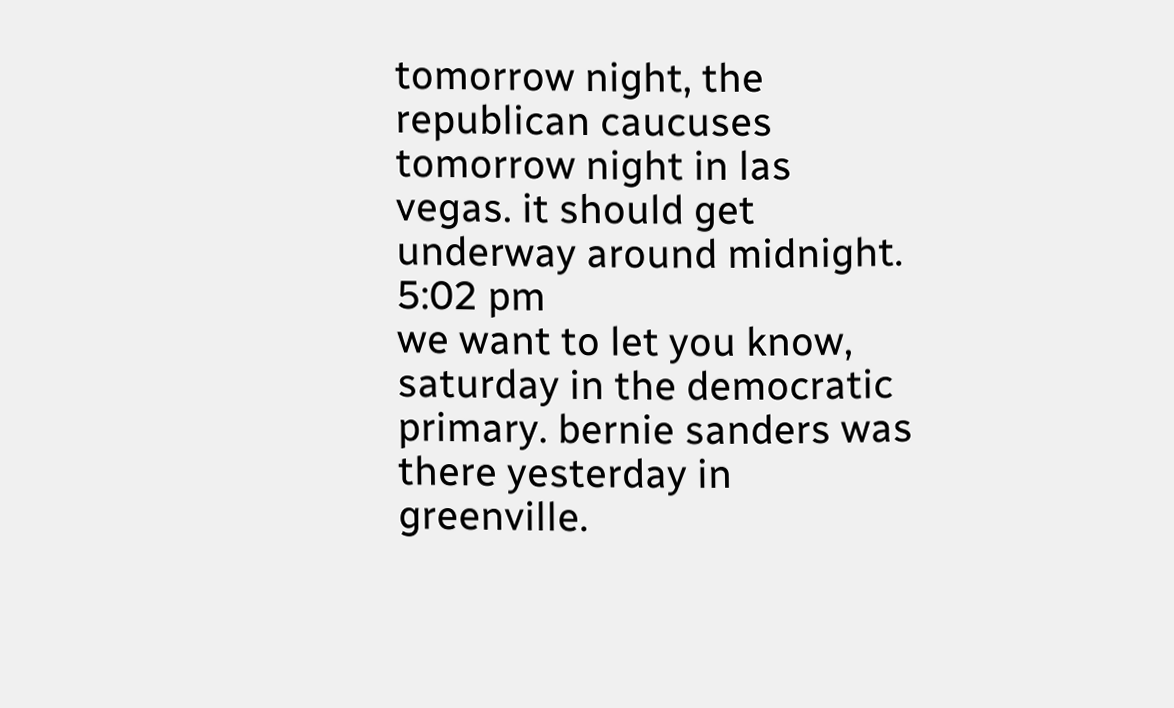tomorrow night, the republican caucuses tomorrow night in las vegas. it should get underway around midnight.
5:02 pm
we want to let you know, saturday in the democratic primary. bernie sanders was there yesterday in greenville.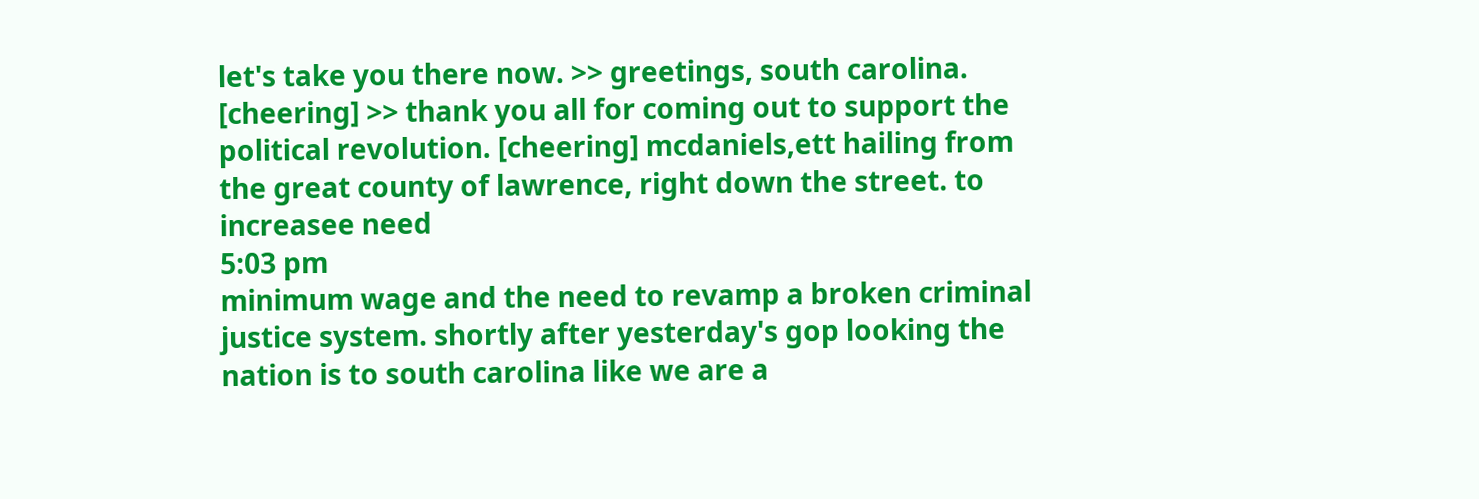let's take you there now. >> greetings, south carolina. [cheering] >> thank you all for coming out to support the political revolution. [cheering] mcdaniels,ett hailing from the great county of lawrence, right down the street. to increasee need
5:03 pm
minimum wage and the need to revamp a broken criminal justice system. shortly after yesterday's gop looking the nation is to south carolina like we are a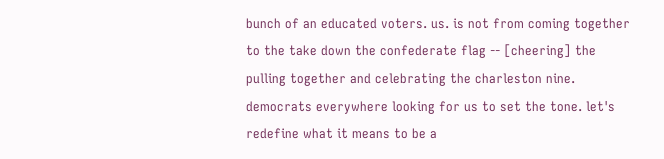bunch of an educated voters. us. is not from coming together to the take down the confederate flag -- [cheering] the pulling together and celebrating the charleston nine. democrats everywhere looking for us to set the tone. let's redefine what it means to be a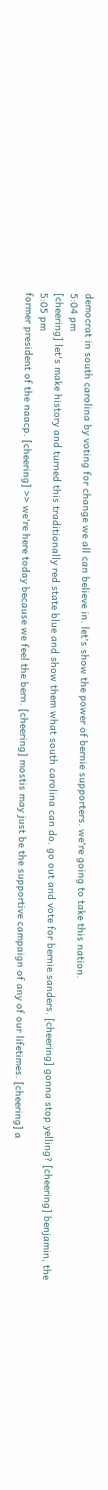democrat in south carolina by voting for change we all can believe in. let's show the power of bernie supporters. we're going to take this nation.
5:04 pm
[cheering] let's make history and turned this traditionally red state blue and show them what south carolina can do. go out and vote for bernie sanders. [cheering] gonna stop yelling? [cheering] benjamin, the
5:05 pm
former president of the naacp. [cheering] >> we're here today because we feel the bern. [cheering] mostis may just be the supportive campaign of any of our lifetimes. [cheering] a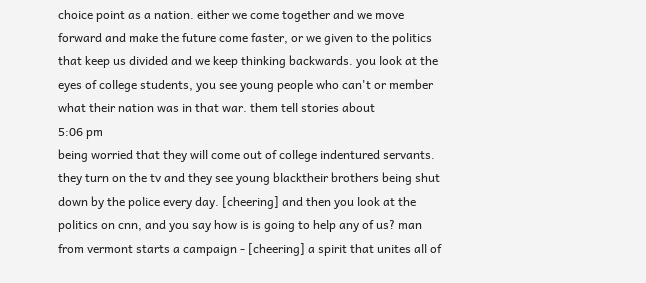choice point as a nation. either we come together and we move forward and make the future come faster, or we given to the politics that keep us divided and we keep thinking backwards. you look at the eyes of college students, you see young people who can't or member what their nation was in that war. them tell stories about
5:06 pm
being worried that they will come out of college indentured servants. they turn on the tv and they see young blacktheir brothers being shut down by the police every day. [cheering] and then you look at the politics on cnn, and you say how is is going to help any of us? man from vermont starts a campaign - [cheering] a spirit that unites all of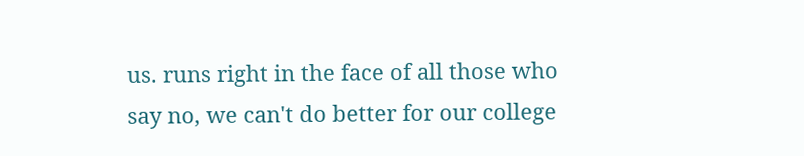us. runs right in the face of all those who say no, we can't do better for our college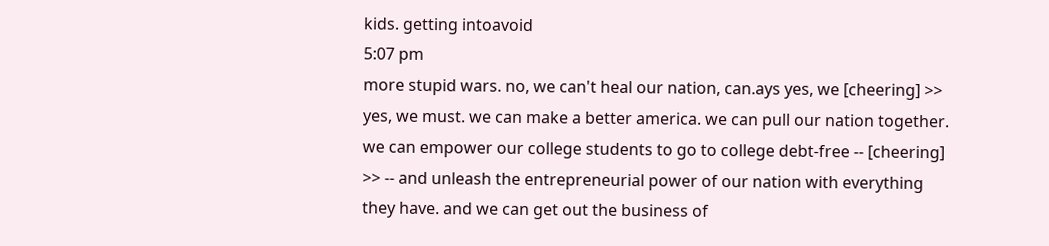kids. getting intoavoid
5:07 pm
more stupid wars. no, we can't heal our nation, can.ays yes, we [cheering] >> yes, we must. we can make a better america. we can pull our nation together. we can empower our college students to go to college debt-free -- [cheering] >> -- and unleash the entrepreneurial power of our nation with everything they have. and we can get out the business of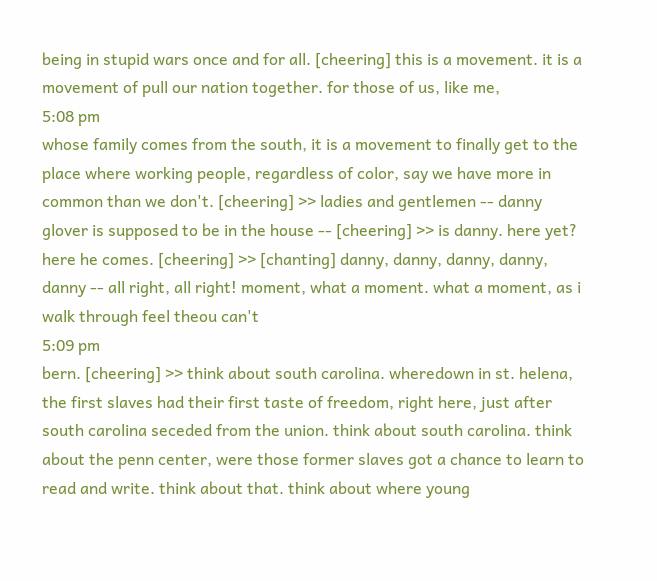being in stupid wars once and for all. [cheering] this is a movement. it is a movement of pull our nation together. for those of us, like me,
5:08 pm
whose family comes from the south, it is a movement to finally get to the place where working people, regardless of color, say we have more in common than we don't. [cheering] >> ladies and gentlemen -- danny glover is supposed to be in the house -- [cheering] >> is danny. here yet? here he comes. [cheering] >> [chanting] danny, danny, danny, danny, danny -- all right, all right! moment, what a moment. what a moment, as i walk through feel theou can't
5:09 pm
bern. [cheering] >> think about south carolina. wheredown in st. helena, the first slaves had their first taste of freedom, right here, just after south carolina seceded from the union. think about south carolina. think about the penn center, were those former slaves got a chance to learn to read and write. think about that. think about where young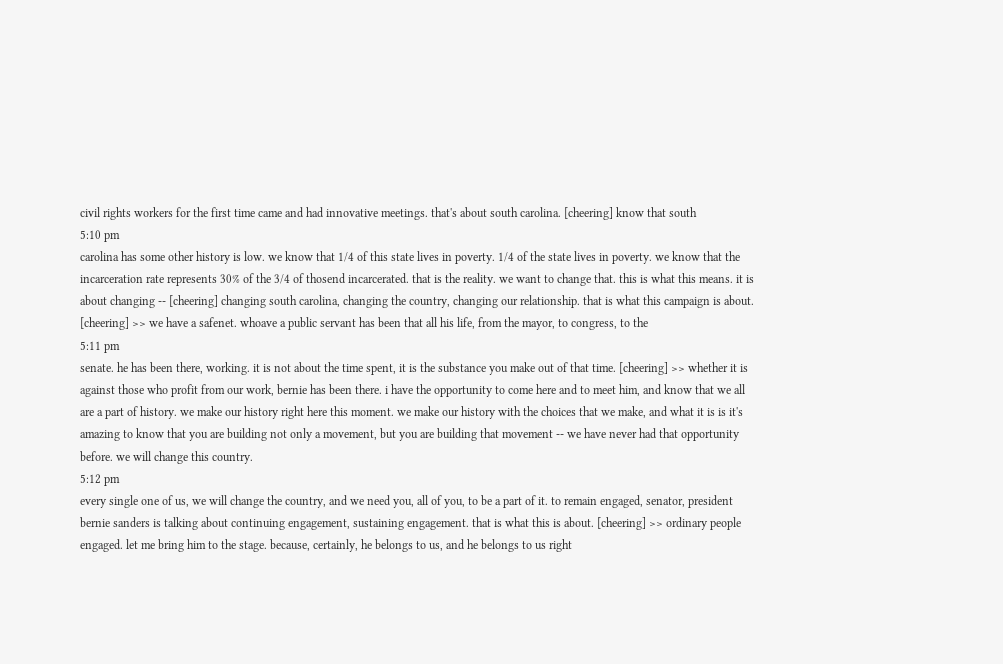civil rights workers for the first time came and had innovative meetings. that's about south carolina. [cheering] know that south
5:10 pm
carolina has some other history is low. we know that 1/4 of this state lives in poverty. 1/4 of the state lives in poverty. we know that the incarceration rate represents 30% of the 3/4 of thosend incarcerated. that is the reality. we want to change that. this is what this means. it is about changing -- [cheering] changing south carolina, changing the country, changing our relationship. that is what this campaign is about. [cheering] >> we have a safenet. whoave a public servant has been that all his life, from the mayor, to congress, to the
5:11 pm
senate. he has been there, working. it is not about the time spent, it is the substance you make out of that time. [cheering] >> whether it is against those who profit from our work, bernie has been there. i have the opportunity to come here and to meet him, and know that we all are a part of history. we make our history right here this moment. we make our history with the choices that we make, and what it is is it's amazing to know that you are building not only a movement, but you are building that movement -- we have never had that opportunity before. we will change this country.
5:12 pm
every single one of us, we will change the country, and we need you, all of you, to be a part of it. to remain engaged, senator, president bernie sanders is talking about continuing engagement, sustaining engagement. that is what this is about. [cheering] >> ordinary people engaged. let me bring him to the stage. because, certainly, he belongs to us, and he belongs to us right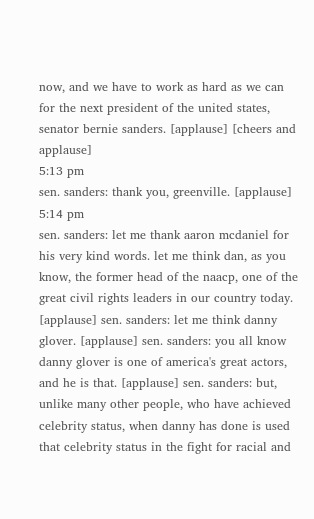now, and we have to work as hard as we can for the next president of the united states, senator bernie sanders. [applause] [cheers and applause]
5:13 pm
sen. sanders: thank you, greenville. [applause]
5:14 pm
sen. sanders: let me thank aaron mcdaniel for his very kind words. let me think dan, as you know, the former head of the naacp, one of the great civil rights leaders in our country today. [applause] sen. sanders: let me think danny glover. [applause] sen. sanders: you all know danny glover is one of america's great actors, and he is that. [applause] sen. sanders: but, unlike many other people, who have achieved celebrity status, when danny has done is used that celebrity status in the fight for racial and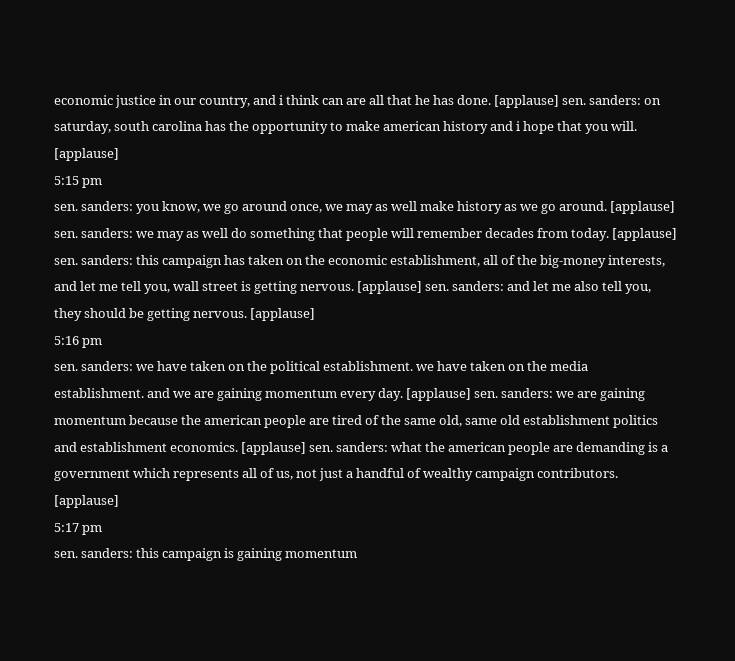economic justice in our country, and i think can are all that he has done. [applause] sen. sanders: on saturday, south carolina has the opportunity to make american history and i hope that you will. [applause]
5:15 pm
sen. sanders: you know, we go around once, we may as well make history as we go around. [applause] sen. sanders: we may as well do something that people will remember decades from today. [applause] sen. sanders: this campaign has taken on the economic establishment, all of the big-money interests, and let me tell you, wall street is getting nervous. [applause] sen. sanders: and let me also tell you, they should be getting nervous. [applause]
5:16 pm
sen. sanders: we have taken on the political establishment. we have taken on the media establishment. and we are gaining momentum every day. [applause] sen. sanders: we are gaining momentum because the american people are tired of the same old, same old establishment politics and establishment economics. [applause] sen. sanders: what the american people are demanding is a government which represents all of us, not just a handful of wealthy campaign contributors. [applause]
5:17 pm
sen. sanders: this campaign is gaining momentum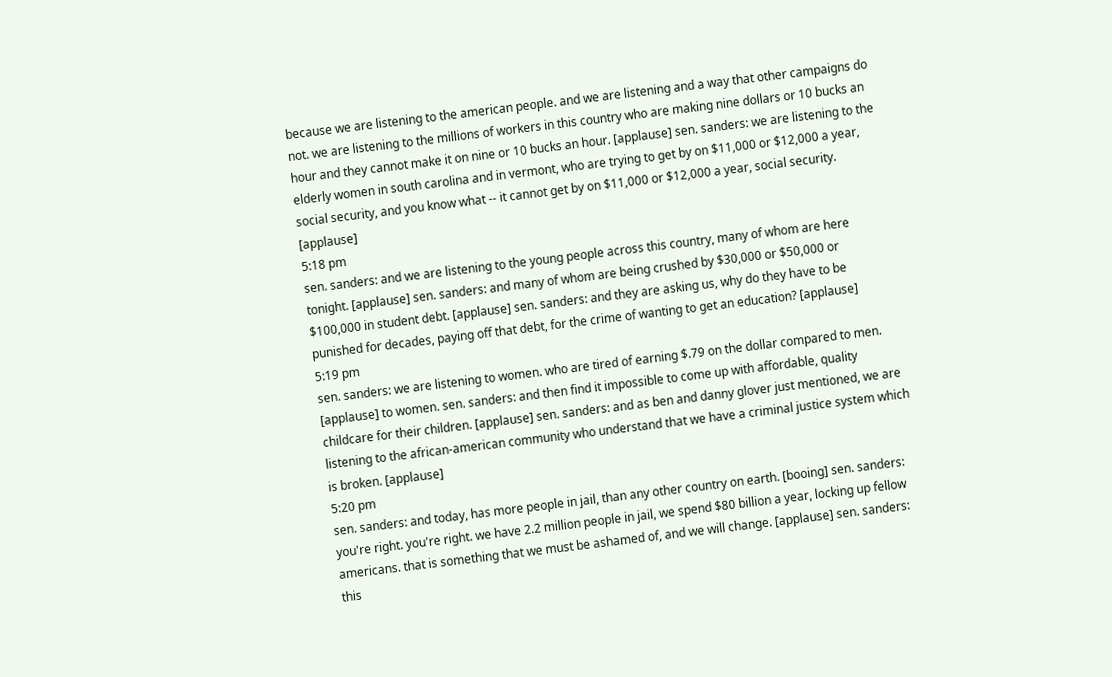because we are listening to the american people. and we are listening and a way that other campaigns do not. we are listening to the millions of workers in this country who are making nine dollars or 10 bucks an hour and they cannot make it on nine or 10 bucks an hour. [applause] sen. sanders: we are listening to the elderly women in south carolina and in vermont, who are trying to get by on $11,000 or $12,000 a year, social security, and you know what -- it cannot get by on $11,000 or $12,000 a year, social security. [applause]
5:18 pm
sen. sanders: and we are listening to the young people across this country, many of whom are here tonight. [applause] sen. sanders: and many of whom are being crushed by $30,000 or $50,000 or $100,000 in student debt. [applause] sen. sanders: and they are asking us, why do they have to be punished for decades, paying off that debt, for the crime of wanting to get an education? [applause]
5:19 pm
sen. sanders: we are listening to women. who are tired of earning $.79 on the dollar compared to men. [applause] to women. sen. sanders: and then find it impossible to come up with affordable, quality childcare for their children. [applause] sen. sanders: and as ben and danny glover just mentioned, we are listening to the african-american community who understand that we have a criminal justice system which is broken. [applause]
5:20 pm
sen. sanders: and today, has more people in jail, than any other country on earth. [booing] sen. sanders: you're right. you're right. we have 2.2 million people in jail, we spend $80 billion a year, locking up fellow americans. that is something that we must be ashamed of, and we will change. [applause] sen. sanders: this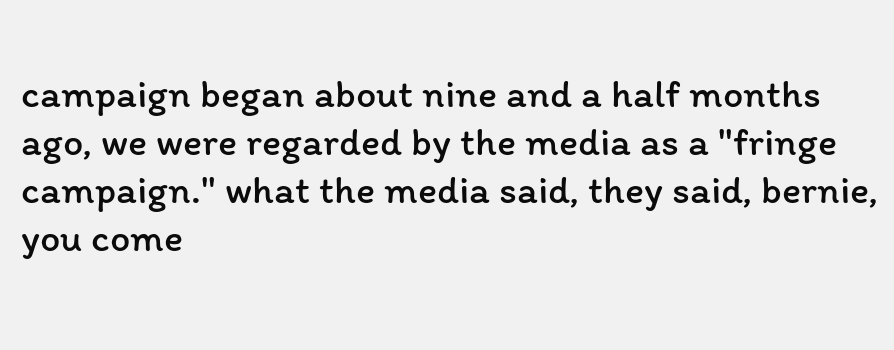campaign began about nine and a half months ago, we were regarded by the media as a "fringe campaign." what the media said, they said, bernie, you come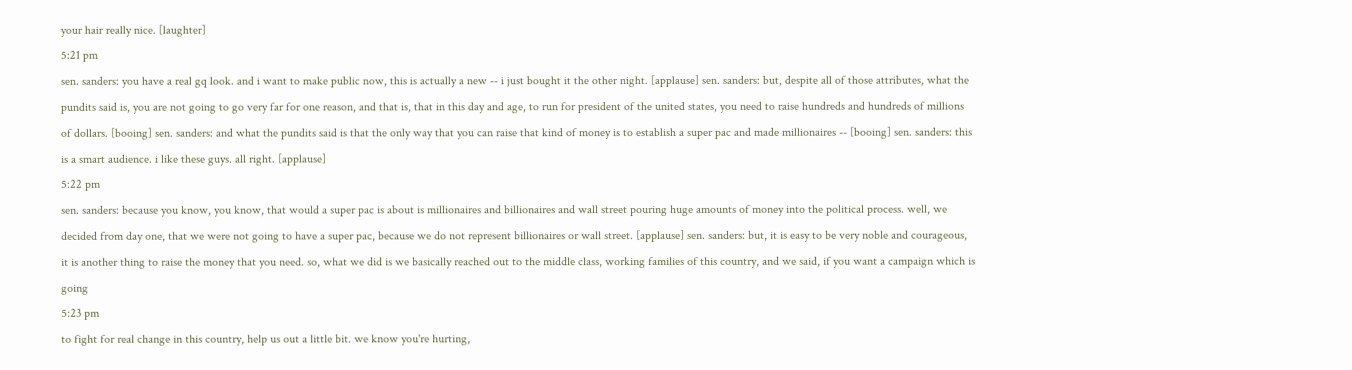your hair really nice. [laughter]
5:21 pm
sen. sanders: you have a real gq look. and i want to make public now, this is actually a new -- i just bought it the other night. [applause] sen. sanders: but, despite all of those attributes, what the pundits said is, you are not going to go very far for one reason, and that is, that in this day and age, to run for president of the united states, you need to raise hundreds and hundreds of millions of dollars. [booing] sen. sanders: and what the pundits said is that the only way that you can raise that kind of money is to establish a super pac and made millionaires -- [booing] sen. sanders: this is a smart audience. i like these guys. all right. [applause]
5:22 pm
sen. sanders: because you know, you know, that would a super pac is about is millionaires and billionaires and wall street pouring huge amounts of money into the political process. well, we decided from day one, that we were not going to have a super pac, because we do not represent billionaires or wall street. [applause] sen. sanders: but, it is easy to be very noble and courageous, it is another thing to raise the money that you need. so, what we did is we basically reached out to the middle class, working families of this country, and we said, if you want a campaign which is going
5:23 pm
to fight for real change in this country, help us out a little bit. we know you're hurting,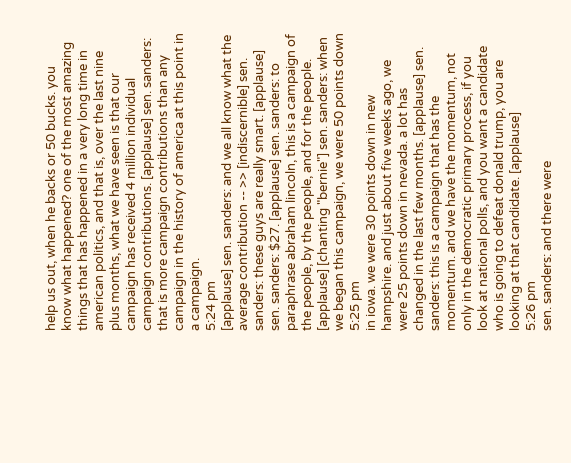help us out, when he backs or 50 bucks. you know what happened? one of the most amazing things that has happened in a very long time in american politics, and that is, over the last nine plus months, what we have seen is that our campaign has received 4 million individual campaign contributions. [applause] sen. sanders: that is more campaign contributions than any campaign in the history of america at this point in a campaign.
5:24 pm
[applause] sen. sanders: and we all know what the average contribution -- >> [indiscernible] sen. sanders: these guys are really smart. [applause] sen. sanders: $27. [applause] sen. sanders: to paraphrase abraham lincoln, this is a campaign of the people, by the people, and for the people. [applause] [chanting "bernie"] sen. sanders: when we began this campaign, we were 50 points down
5:25 pm
in iowa. we were 30 points down in new hampshire. and just about five weeks ago, we were 25 points down in nevada. a lot has changed in the last few months. [applause] sen. sanders: this is a campaign that has the momentum. and we have the momentum, not only in the democratic primary process, if you look at national polls, and you want a candidate who is going to defeat donald trump, you are looking at that candidate. [applause]
5:26 pm
sen. sanders: and there were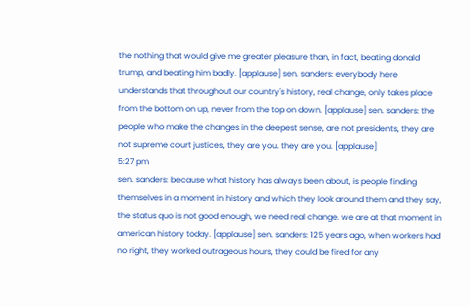the nothing that would give me greater pleasure than, in fact, beating donald trump, and beating him badly. [applause] sen. sanders: everybody here understands that throughout our country's history, real change, only takes place from the bottom on up, never from the top on down. [applause] sen. sanders: the people who make the changes in the deepest sense, are not presidents, they are not supreme court justices, they are you. they are you. [applause]
5:27 pm
sen. sanders: because what history has always been about, is people finding themselves in a moment in history and which they look around them and they say, the status quo is not good enough, we need real change. we are at that moment in american history today. [applause] sen. sanders: 125 years ago, when workers had no right, they worked outrageous hours, they could be fired for any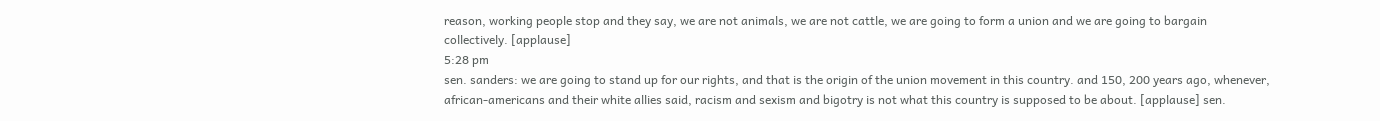reason, working people stop and they say, we are not animals, we are not cattle, we are going to form a union and we are going to bargain collectively. [applause]
5:28 pm
sen. sanders: we are going to stand up for our rights, and that is the origin of the union movement in this country. and 150, 200 years ago, whenever, african-americans and their white allies said, racism and sexism and bigotry is not what this country is supposed to be about. [applause] sen.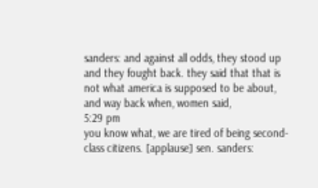sanders: and against all odds, they stood up and they fought back. they said that that is not what america is supposed to be about, and way back when, women said,
5:29 pm
you know what, we are tired of being second-class citizens. [applause] sen. sanders: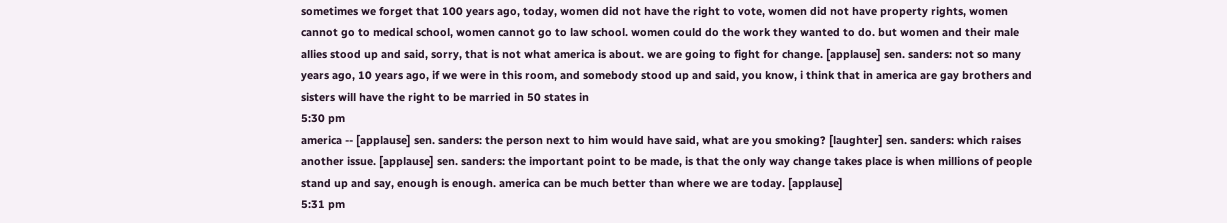sometimes we forget that 100 years ago, today, women did not have the right to vote, women did not have property rights, women cannot go to medical school, women cannot go to law school. women could do the work they wanted to do. but women and their male allies stood up and said, sorry, that is not what america is about. we are going to fight for change. [applause] sen. sanders: not so many years ago, 10 years ago, if we were in this room, and somebody stood up and said, you know, i think that in america are gay brothers and sisters will have the right to be married in 50 states in
5:30 pm
america -- [applause] sen. sanders: the person next to him would have said, what are you smoking? [laughter] sen. sanders: which raises another issue. [applause] sen. sanders: the important point to be made, is that the only way change takes place is when millions of people stand up and say, enough is enough. america can be much better than where we are today. [applause]
5:31 pm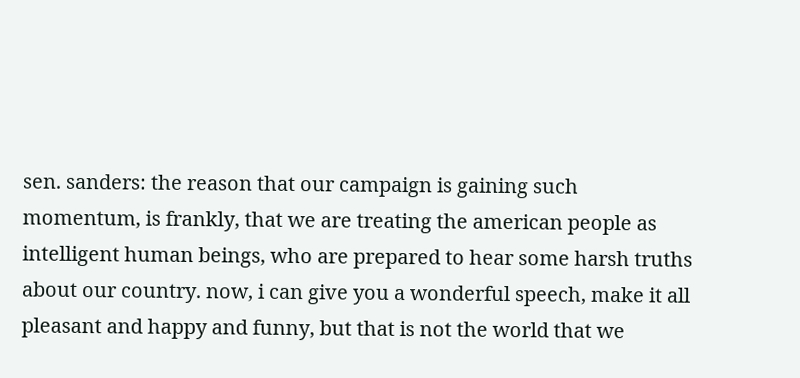sen. sanders: the reason that our campaign is gaining such momentum, is frankly, that we are treating the american people as intelligent human beings, who are prepared to hear some harsh truths about our country. now, i can give you a wonderful speech, make it all pleasant and happy and funny, but that is not the world that we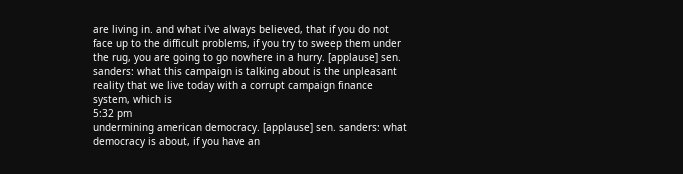are living in. and what i've always believed, that if you do not face up to the difficult problems, if you try to sweep them under the rug, you are going to go nowhere in a hurry. [applause] sen. sanders: what this campaign is talking about is the unpleasant reality that we live today with a corrupt campaign finance system, which is
5:32 pm
undermining american democracy. [applause] sen. sanders: what democracy is about, if you have an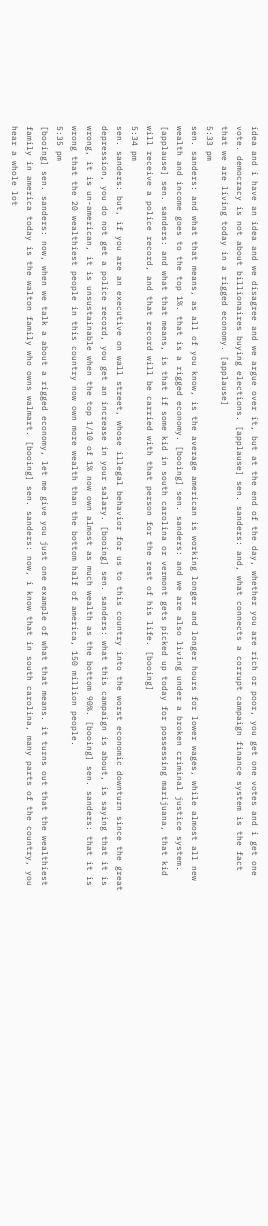idea and i have an idea and we disagree and we argue over it, but at the end of the day, whether you are rich or poor, you get one votes and i get one vote. democracy is not about billionaires buying elections. [applause] sen. sanders: and, what connects a corrupt campaign finance system is the fact that we are living today in a rigged economy. [applause]
5:33 pm
sen. sanders: and what that means, as all of you know, is the average american is working longer and longer hours for lower wages, while almost all new wealth and income goes to the top 1%. that is a rigged economy. [booing] sen. sanders: and we are also living under a broken criminal justice system. [applause] sen. sanders: and what that means, is that if some kid in south carolina or vermont gets picked up today for possessing marijuana, that kid will receive a police record, and that record will be carried with that person for the rest of his life. [booing]
5:34 pm
sen. sanders: but, if you are an executive on wall street, whose illegal behavior for us to this country into the worst economic downturn since the great depression, you do not get a police record, you get an increase in your salary. [booing] sen. sanders: what this campaign is about, is saying that it is wrong, it is un-american, it is unsustainable when the top 1/10 of 1% now own almost as much wealth as the bottom 90%. [booing] sen. sanders: that it is wrong that the 20 wealthiest people in this country now own more wealth than the bottom half of america, 150 million people.
5:35 pm
[booing] sen. sanders: now, when we talk a about a rigged economy, let me give you just one example of what that means. it turns out that the wealthiest family in america today is the walton family who owns walmart. [booing] sen. sanders: now, i know that in south carolina, many parts of the country, you hear a whole lot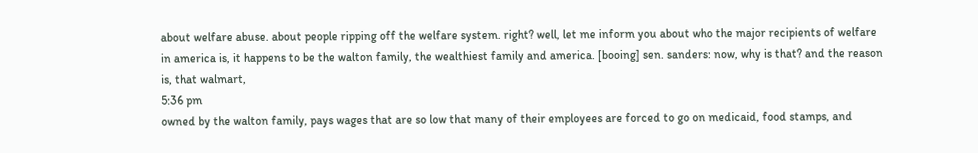about welfare abuse. about people ripping off the welfare system. right? well, let me inform you about who the major recipients of welfare in america is, it happens to be the walton family, the wealthiest family and america. [booing] sen. sanders: now, why is that? and the reason is, that walmart,
5:36 pm
owned by the walton family, pays wages that are so low that many of their employees are forced to go on medicaid, food stamps, and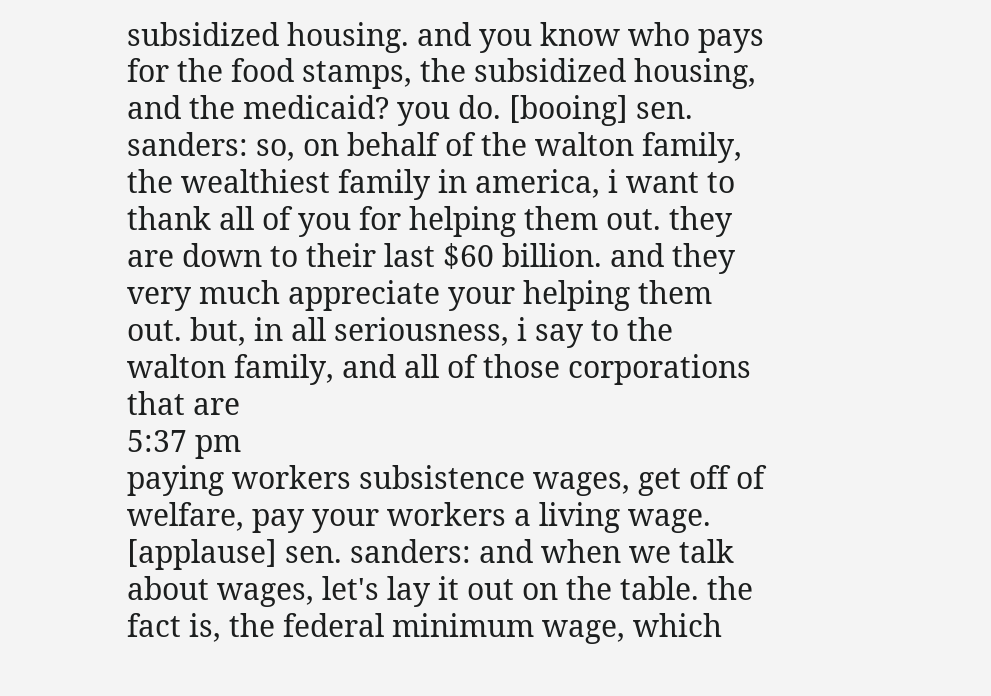subsidized housing. and you know who pays for the food stamps, the subsidized housing, and the medicaid? you do. [booing] sen. sanders: so, on behalf of the walton family, the wealthiest family in america, i want to thank all of you for helping them out. they are down to their last $60 billion. and they very much appreciate your helping them out. but, in all seriousness, i say to the walton family, and all of those corporations that are
5:37 pm
paying workers subsistence wages, get off of welfare, pay your workers a living wage. [applause] sen. sanders: and when we talk about wages, let's lay it out on the table. the fact is, the federal minimum wage, which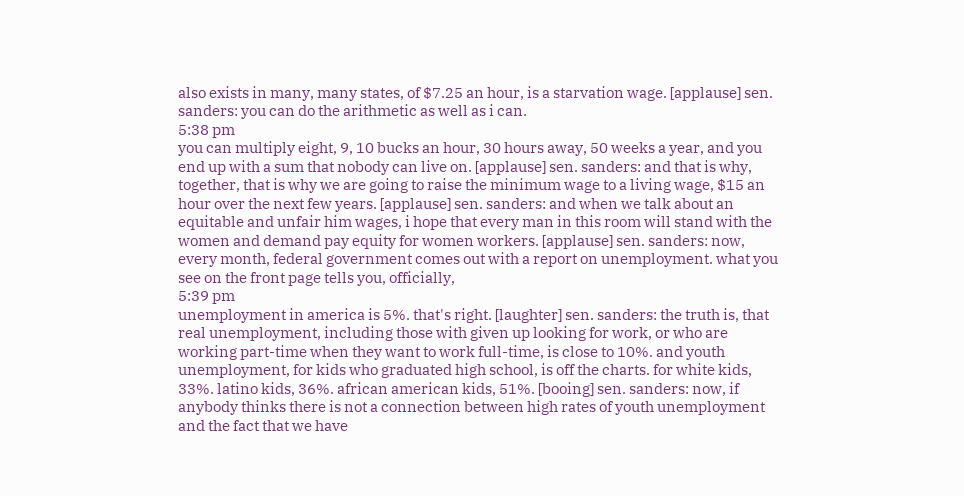also exists in many, many states, of $7.25 an hour, is a starvation wage. [applause] sen. sanders: you can do the arithmetic as well as i can.
5:38 pm
you can multiply eight, 9, 10 bucks an hour, 30 hours away, 50 weeks a year, and you end up with a sum that nobody can live on. [applause] sen. sanders: and that is why, together, that is why we are going to raise the minimum wage to a living wage, $15 an hour over the next few years. [applause] sen. sanders: and when we talk about an equitable and unfair him wages, i hope that every man in this room will stand with the women and demand pay equity for women workers. [applause] sen. sanders: now, every month, federal government comes out with a report on unemployment. what you see on the front page tells you, officially,
5:39 pm
unemployment in america is 5%. that's right. [laughter] sen. sanders: the truth is, that real unemployment, including those with given up looking for work, or who are working part-time when they want to work full-time, is close to 10%. and youth unemployment, for kids who graduated high school, is off the charts. for white kids, 33%. latino kids, 36%. african american kids, 51%. [booing] sen. sanders: now, if anybody thinks there is not a connection between high rates of youth unemployment and the fact that we have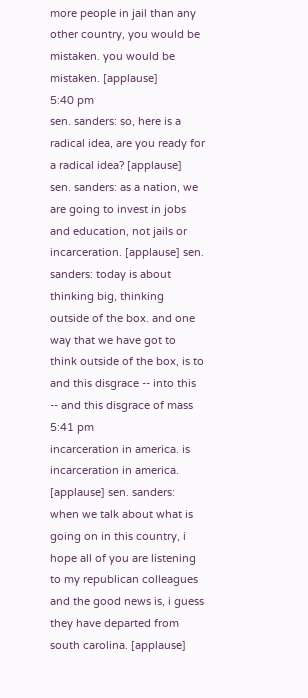more people in jail than any other country, you would be mistaken. you would be mistaken. [applause]
5:40 pm
sen. sanders: so, here is a radical idea, are you ready for a radical idea? [applause] sen. sanders: as a nation, we are going to invest in jobs and education, not jails or incarceration. [applause] sen. sanders: today is about thinking big, thinking outside of the box. and one way that we have got to think outside of the box, is to and this disgrace -- into this -- and this disgrace of mass
5:41 pm
incarceration in america. is incarceration in america. [applause] sen. sanders: when we talk about what is going on in this country, i hope all of you are listening to my republican colleagues and the good news is, i guess they have departed from south carolina. [applause]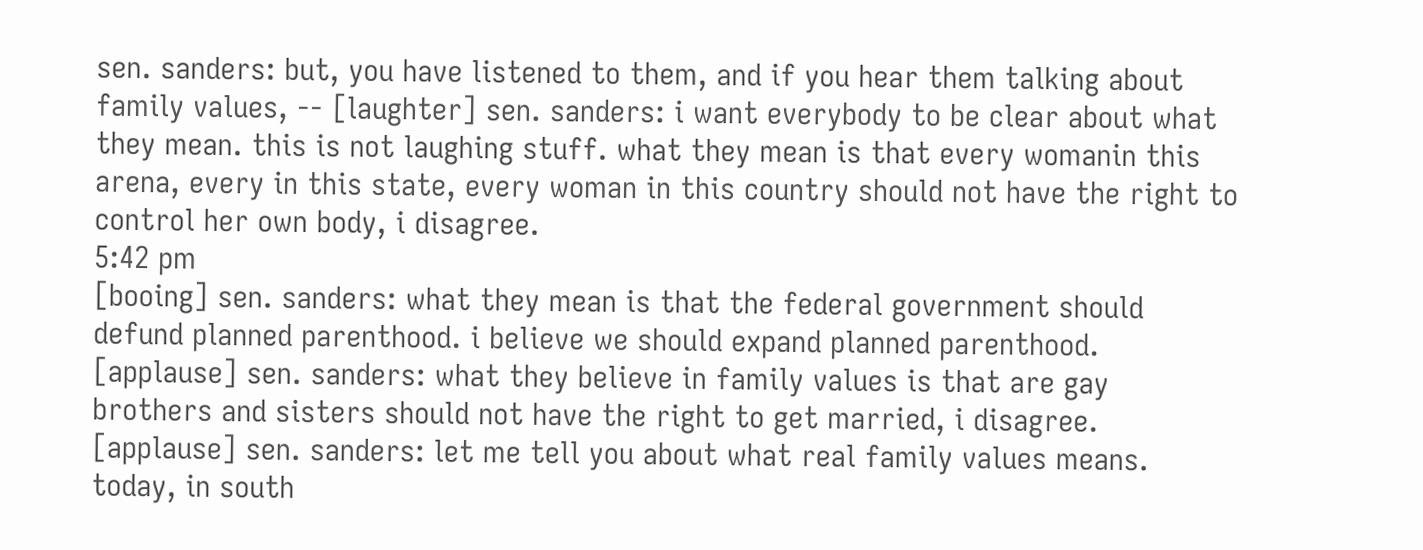sen. sanders: but, you have listened to them, and if you hear them talking about family values, -- [laughter] sen. sanders: i want everybody to be clear about what they mean. this is not laughing stuff. what they mean is that every womanin this arena, every in this state, every woman in this country should not have the right to control her own body, i disagree.
5:42 pm
[booing] sen. sanders: what they mean is that the federal government should defund planned parenthood. i believe we should expand planned parenthood. [applause] sen. sanders: what they believe in family values is that are gay brothers and sisters should not have the right to get married, i disagree. [applause] sen. sanders: let me tell you about what real family values means. today, in south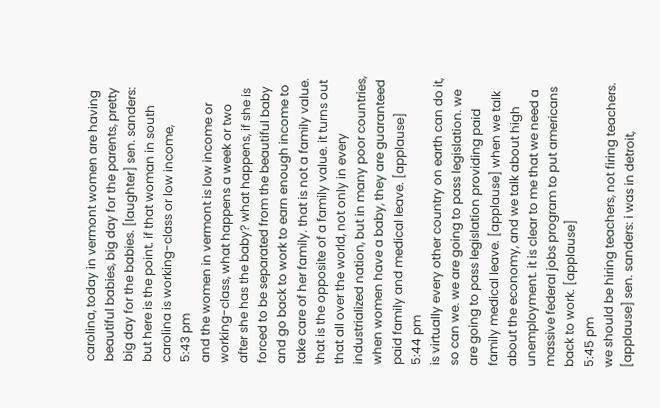carolina, today in vermont women are having beautiful babies, big day for the parents, pretty big day for the babies. [laughter] sen. sanders: but here is the point. if that woman in south carolina is working-class or low income,
5:43 pm
and the women in vermont is low income or working-class, what happens a week or two after she has the baby? what happens, if she is forced to be separated from the beautiful baby and go back to work to earn enough income to take care of her family. that is not a family value. that is the opposite of a family value. it turns out that all over the world, not only in every industrialized nation, but in many poor countries, when women have a baby, they are guaranteed paid family and medical leave. [applause]
5:44 pm
is virtually every other country on earth can do it, so can we. we are going to pass legislation. we are going to pass legislation providing paid family medical leave. [applause] when we talk about the economy, and we talk about high unemployment. it is clear to me that we need a massive federal jobs program to put americans back to work. [applause]
5:45 pm
we should be hiring teachers, not firing teachers. [applause] sen. sanders: i was in detroit,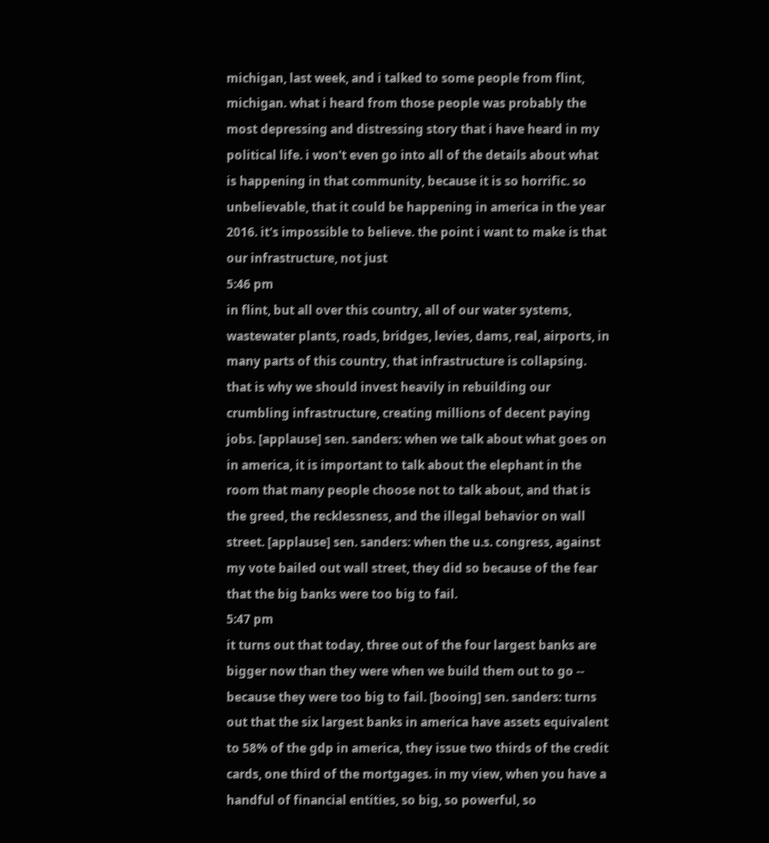michigan, last week, and i talked to some people from flint, michigan. what i heard from those people was probably the most depressing and distressing story that i have heard in my political life. i won't even go into all of the details about what is happening in that community, because it is so horrific. so unbelievable, that it could be happening in america in the year 2016. it's impossible to believe. the point i want to make is that our infrastructure, not just
5:46 pm
in flint, but all over this country, all of our water systems, wastewater plants, roads, bridges, levies, dams, real, airports, in many parts of this country, that infrastructure is collapsing. that is why we should invest heavily in rebuilding our crumbling infrastructure, creating millions of decent paying jobs. [applause] sen. sanders: when we talk about what goes on in america, it is important to talk about the elephant in the room that many people choose not to talk about, and that is the greed, the recklessness, and the illegal behavior on wall street. [applause] sen. sanders: when the u.s. congress, against my vote bailed out wall street, they did so because of the fear that the big banks were too big to fail.
5:47 pm
it turns out that today, three out of the four largest banks are bigger now than they were when we build them out to go -- because they were too big to fail. [booing] sen. sanders: turns out that the six largest banks in america have assets equivalent to 58% of the gdp in america, they issue two thirds of the credit cards, one third of the mortgages. in my view, when you have a handful of financial entities, so big, so powerful, so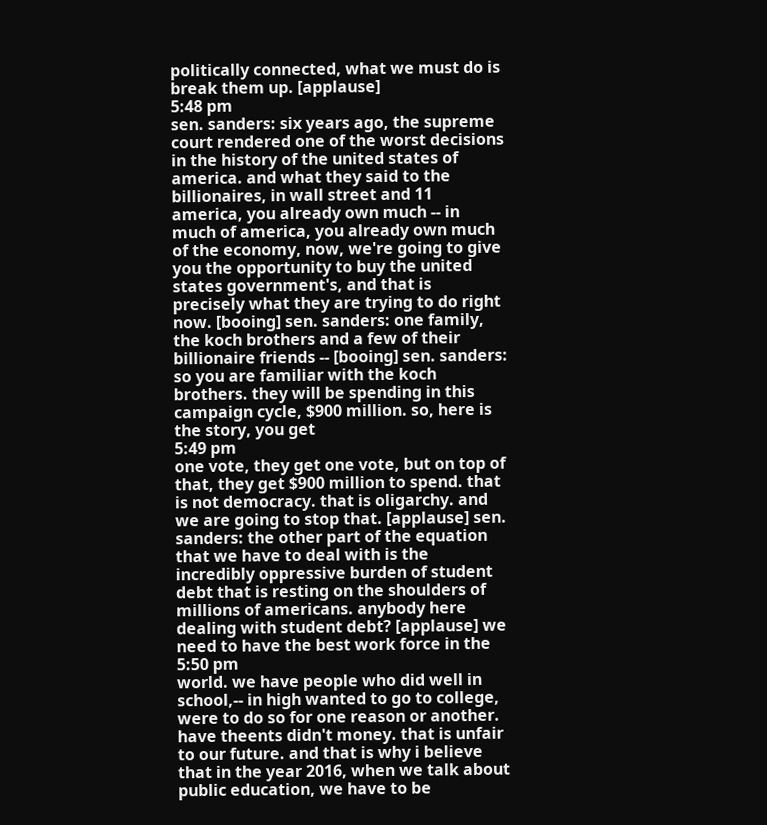politically connected, what we must do is break them up. [applause]
5:48 pm
sen. sanders: six years ago, the supreme court rendered one of the worst decisions in the history of the united states of america. and what they said to the billionaires, in wall street and 11 america, you already own much -- in much of america, you already own much of the economy, now, we're going to give you the opportunity to buy the united states government's, and that is precisely what they are trying to do right now. [booing] sen. sanders: one family, the koch brothers and a few of their billionaire friends -- [booing] sen. sanders: so you are familiar with the koch brothers. they will be spending in this campaign cycle, $900 million. so, here is the story, you get
5:49 pm
one vote, they get one vote, but on top of that, they get $900 million to spend. that is not democracy. that is oligarchy. and we are going to stop that. [applause] sen. sanders: the other part of the equation that we have to deal with is the incredibly oppressive burden of student debt that is resting on the shoulders of millions of americans. anybody here dealing with student debt? [applause] we need to have the best work force in the
5:50 pm
world. we have people who did well in school,-- in high wanted to go to college, were to do so for one reason or another. have theents didn't money. that is unfair to our future. and that is why i believe that in the year 2016, when we talk about public education, we have to be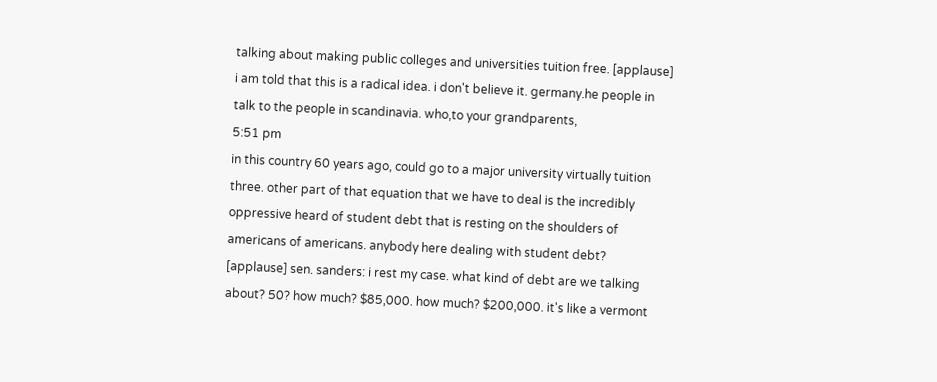talking about making public colleges and universities tuition free. [applause] i am told that this is a radical idea. i don't believe it. germany.he people in talk to the people in scandinavia. who,to your grandparents,
5:51 pm
in this country 60 years ago, could go to a major university virtually tuition three. other part of that equation that we have to deal is the incredibly oppressive heard of student debt that is resting on the shoulders of americans of americans. anybody here dealing with student debt? [applause] sen. sanders: i rest my case. what kind of debt are we talking about? 50? how much? $85,000. how much? $200,000. it's like a vermont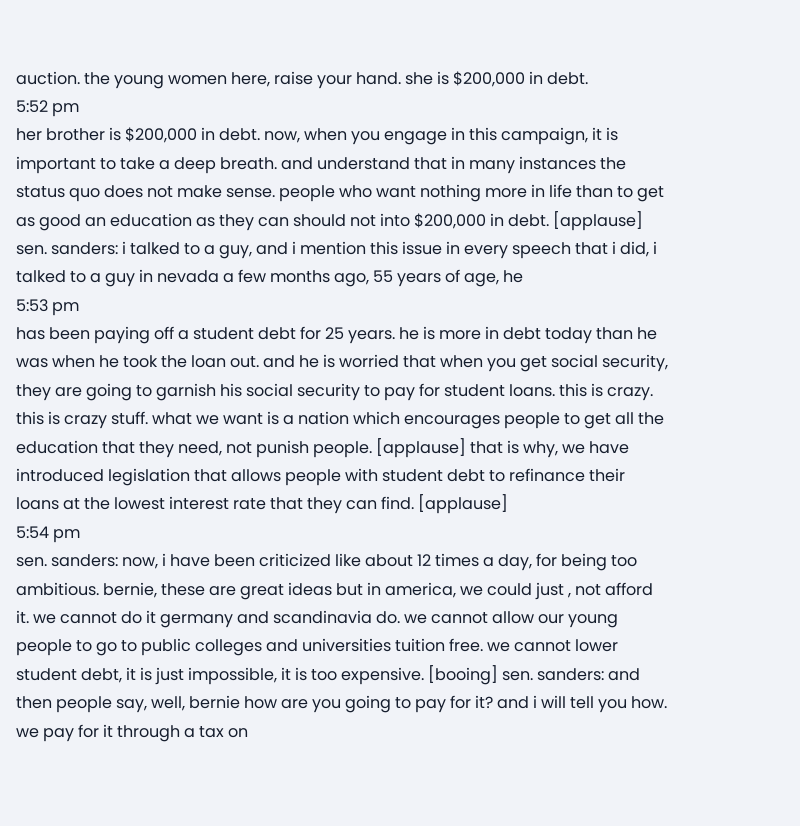auction. the young women here, raise your hand. she is $200,000 in debt.
5:52 pm
her brother is $200,000 in debt. now, when you engage in this campaign, it is important to take a deep breath. and understand that in many instances the status quo does not make sense. people who want nothing more in life than to get as good an education as they can should not into $200,000 in debt. [applause] sen. sanders: i talked to a guy, and i mention this issue in every speech that i did, i talked to a guy in nevada a few months ago, 55 years of age, he
5:53 pm
has been paying off a student debt for 25 years. he is more in debt today than he was when he took the loan out. and he is worried that when you get social security, they are going to garnish his social security to pay for student loans. this is crazy. this is crazy stuff. what we want is a nation which encourages people to get all the education that they need, not punish people. [applause] that is why, we have introduced legislation that allows people with student debt to refinance their loans at the lowest interest rate that they can find. [applause]
5:54 pm
sen. sanders: now, i have been criticized like about 12 times a day, for being too ambitious. bernie, these are great ideas but in america, we could just , not afford it. we cannot do it germany and scandinavia do. we cannot allow our young people to go to public colleges and universities tuition free. we cannot lower student debt, it is just impossible, it is too expensive. [booing] sen. sanders: and then people say, well, bernie how are you going to pay for it? and i will tell you how. we pay for it through a tax on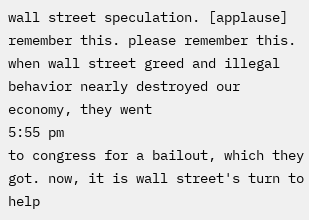wall street speculation. [applause] remember this. please remember this. when wall street greed and illegal behavior nearly destroyed our economy, they went
5:55 pm
to congress for a bailout, which they got. now, it is wall street's turn to help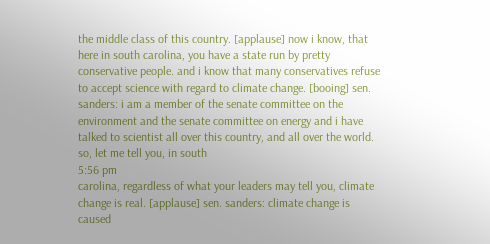the middle class of this country. [applause] now i know, that here in south carolina, you have a state run by pretty conservative people. and i know that many conservatives refuse to accept science with regard to climate change. [booing] sen. sanders: i am a member of the senate committee on the environment and the senate committee on energy and i have talked to scientist all over this country, and all over the world. so, let me tell you, in south
5:56 pm
carolina, regardless of what your leaders may tell you, climate change is real. [applause] sen. sanders: climate change is caused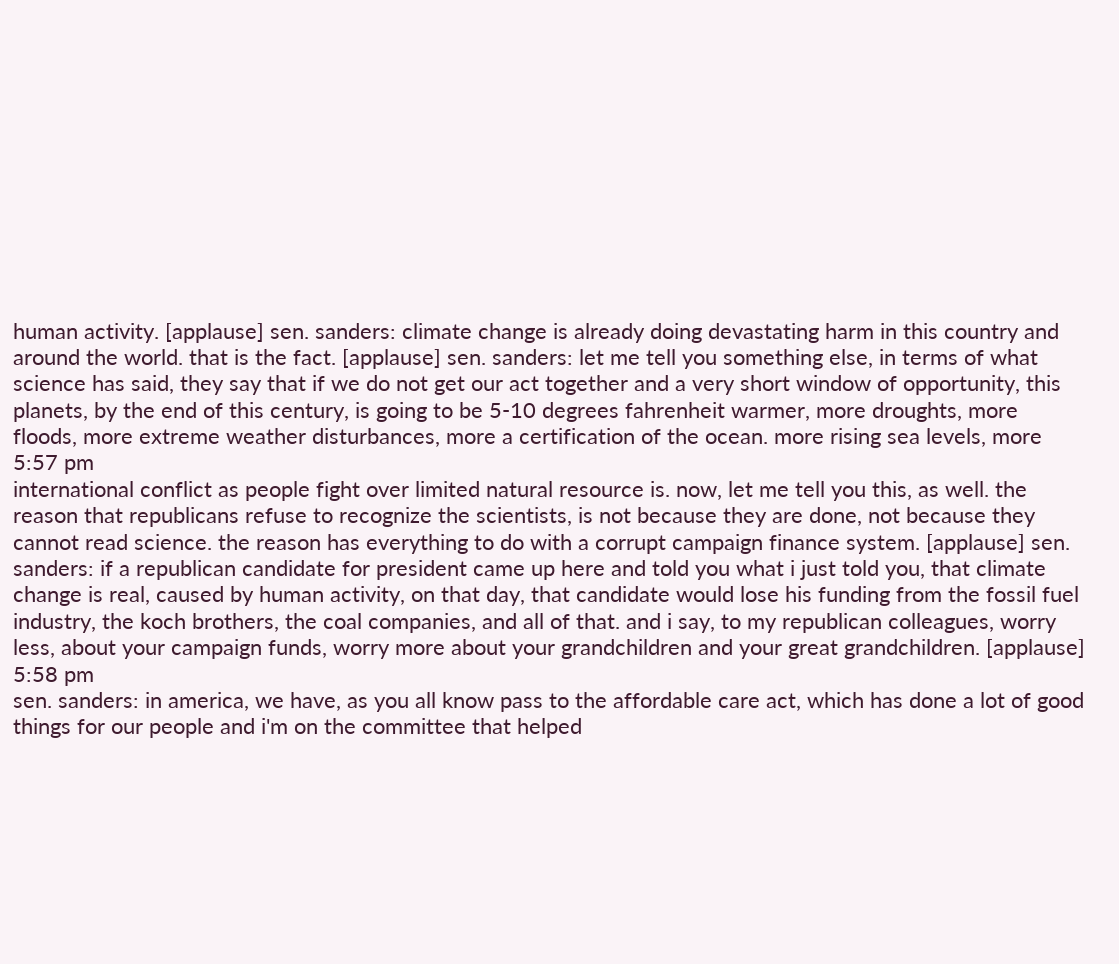human activity. [applause] sen. sanders: climate change is already doing devastating harm in this country and around the world. that is the fact. [applause] sen. sanders: let me tell you something else, in terms of what science has said, they say that if we do not get our act together and a very short window of opportunity, this planets, by the end of this century, is going to be 5-10 degrees fahrenheit warmer, more droughts, more floods, more extreme weather disturbances, more a certification of the ocean. more rising sea levels, more
5:57 pm
international conflict as people fight over limited natural resource is. now, let me tell you this, as well. the reason that republicans refuse to recognize the scientists, is not because they are done, not because they cannot read science. the reason has everything to do with a corrupt campaign finance system. [applause] sen. sanders: if a republican candidate for president came up here and told you what i just told you, that climate change is real, caused by human activity, on that day, that candidate would lose his funding from the fossil fuel industry, the koch brothers, the coal companies, and all of that. and i say, to my republican colleagues, worry less, about your campaign funds, worry more about your grandchildren and your great grandchildren. [applause]
5:58 pm
sen. sanders: in america, we have, as you all know pass to the affordable care act, which has done a lot of good things for our people and i'm on the committee that helped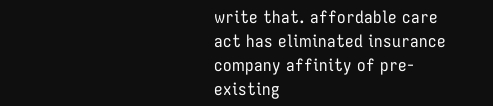write that. affordable care act has eliminated insurance company affinity of pre-existing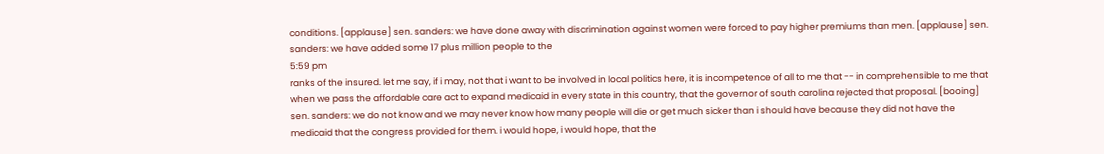conditions. [applause] sen. sanders: we have done away with discrimination against women were forced to pay higher premiums than men. [applause] sen. sanders: we have added some 17 plus million people to the
5:59 pm
ranks of the insured. let me say, if i may, not that i want to be involved in local politics here, it is incompetence of all to me that -- in comprehensible to me that when we pass the affordable care act to expand medicaid in every state in this country, that the governor of south carolina rejected that proposal. [booing] sen. sanders: we do not know and we may never know how many people will die or get much sicker than i should have because they did not have the medicaid that the congress provided for them. i would hope, i would hope, that the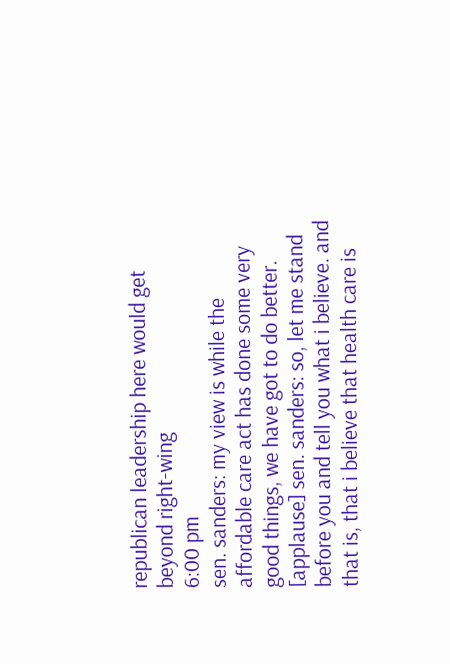republican leadership here would get beyond right-wing
6:00 pm
sen. sanders: my view is while the affordable care act has done some very good things, we have got to do better. [applause] sen. sanders: so, let me stand before you and tell you what i believe. and that is, that i believe that health care is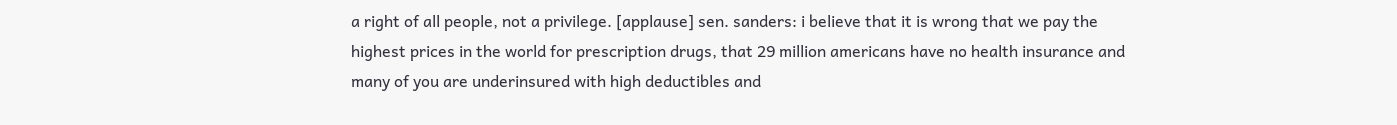a right of all people, not a privilege. [applause] sen. sanders: i believe that it is wrong that we pay the highest prices in the world for prescription drugs, that 29 million americans have no health insurance and many of you are underinsured with high deductibles and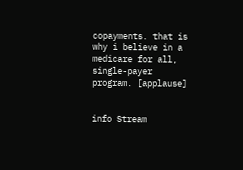copayments. that is why i believe in a medicare for all, single-payer program. [applause]


info Stream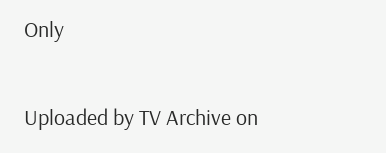Only

Uploaded by TV Archive on